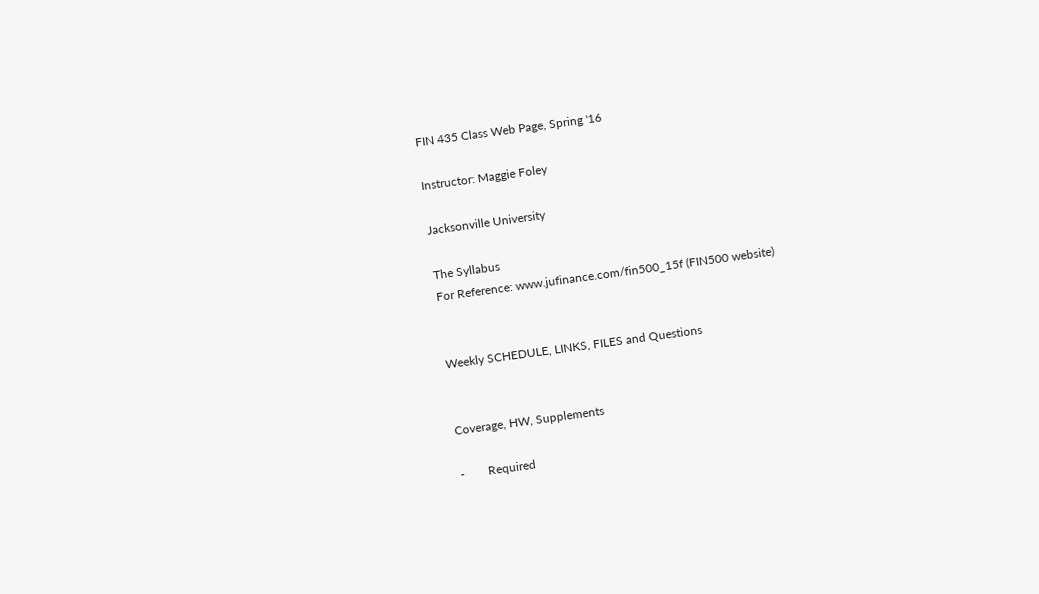FIN 435 Class Web Page, Spring '16

Instructor: Maggie Foley

Jacksonville University

The Syllabus
For Reference: www.jufinance.com/fin500_15f (FIN500 website)


Weekly SCHEDULE, LINKS, FILES and Questions


Coverage, HW, Supplements

-        Required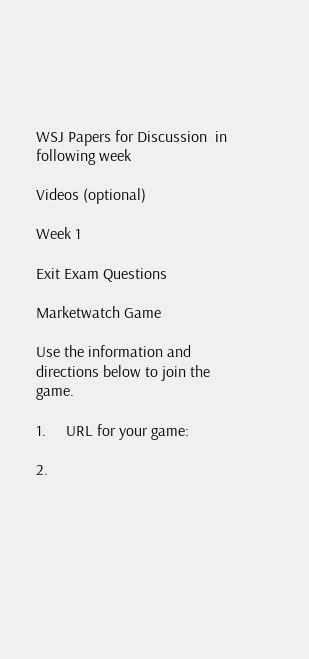WSJ Papers for Discussion  in following week

Videos (optional)

Week 1

Exit Exam Questions

Marketwatch Game

Use the information and directions below to join the game.

1.     URL for your game:

2.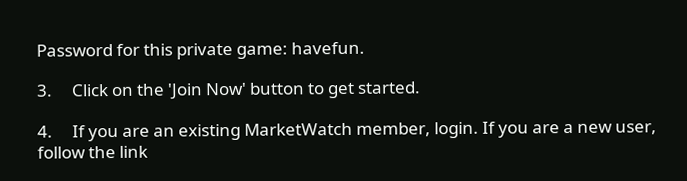Password for this private game: havefun.

3.     Click on the 'Join Now' button to get started.

4.     If you are an existing MarketWatch member, login. If you are a new user, follow the link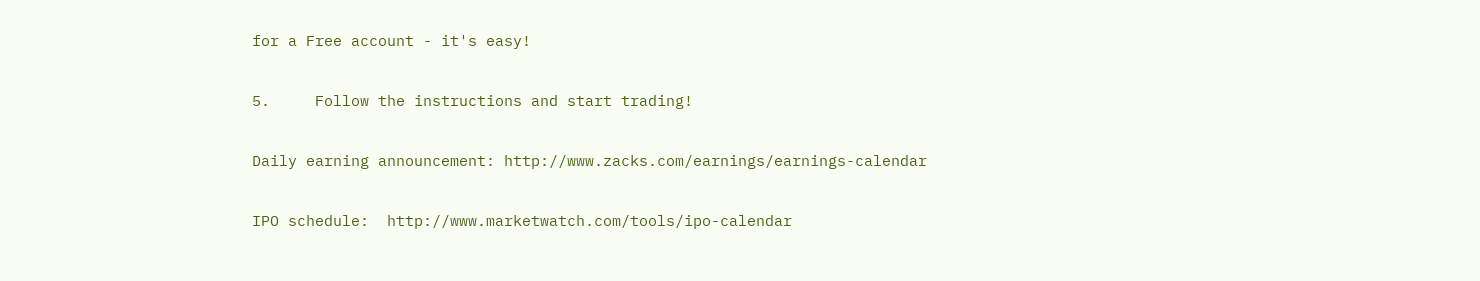for a Free account - it's easy!

5.     Follow the instructions and start trading!

Daily earning announcement: http://www.zacks.com/earnings/earnings-calendar

IPO schedule:  http://www.marketwatch.com/tools/ipo-calendar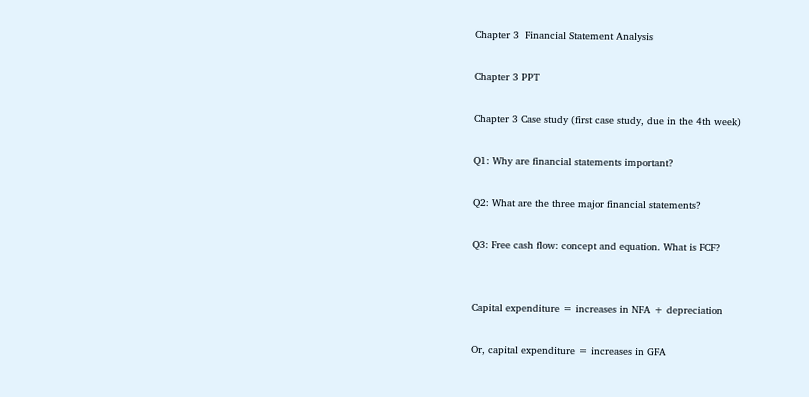Chapter 3  Financial Statement Analysis

Chapter 3 PPT

Chapter 3 Case study (first case study, due in the 4th week)

Q1: Why are financial statements important?

Q2: What are the three major financial statements?

Q3: Free cash flow: concept and equation. What is FCF?


Capital expenditure = increases in NFA + depreciation

Or, capital expenditure = increases in GFA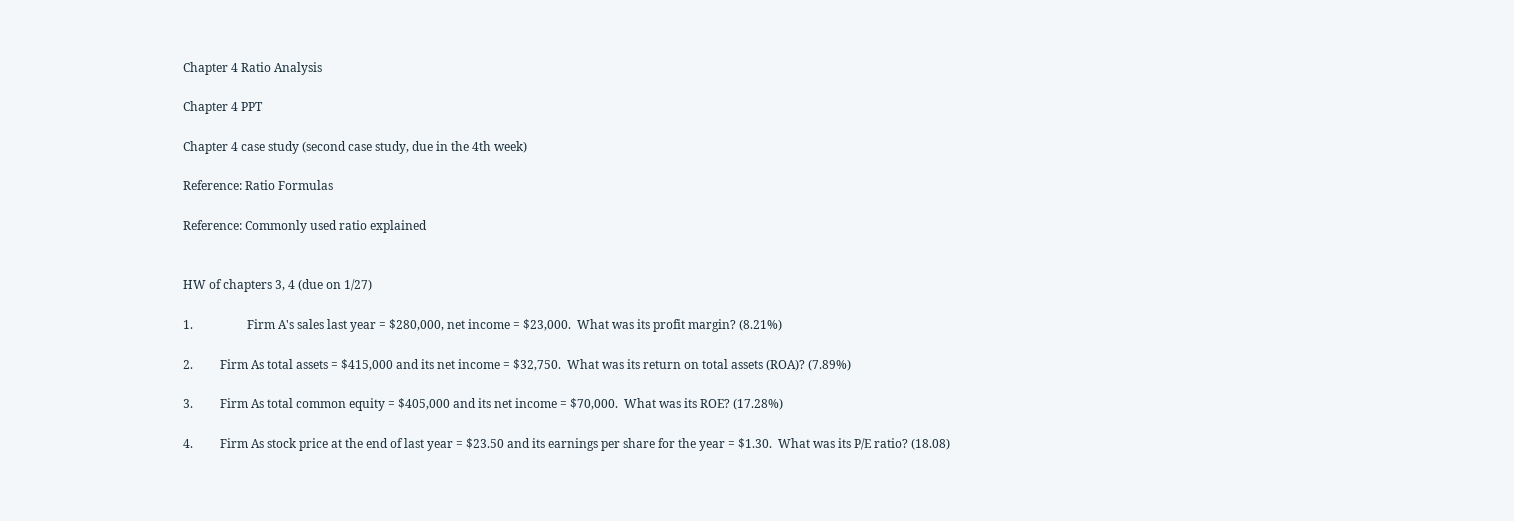Chapter 4 Ratio Analysis

Chapter 4 PPT

Chapter 4 case study (second case study, due in the 4th week)

Reference: Ratio Formulas

Reference: Commonly used ratio explained


HW of chapters 3, 4 (due on 1/27)

1.                  Firm A's sales last year = $280,000, net income = $23,000.  What was its profit margin? (8.21%)

2.         Firm As total assets = $415,000 and its net income = $32,750.  What was its return on total assets (ROA)? (7.89%)

3.         Firm As total common equity = $405,000 and its net income = $70,000.  What was its ROE? (17.28%)

4.         Firm As stock price at the end of last year = $23.50 and its earnings per share for the year = $1.30.  What was its P/E ratio? (18.08)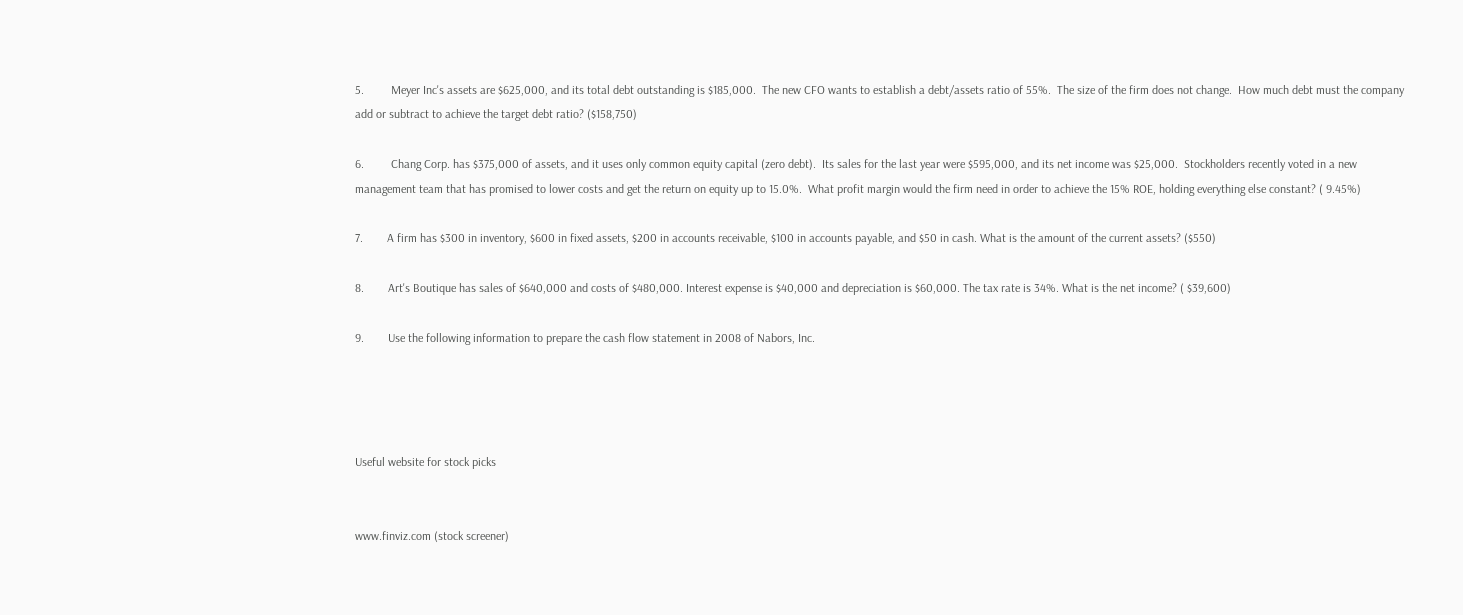5.         Meyer Inc's assets are $625,000, and its total debt outstanding is $185,000.  The new CFO wants to establish a debt/assets ratio of 55%.  The size of the firm does not change.  How much debt must the company add or subtract to achieve the target debt ratio? ($158,750)

6.         Chang Corp. has $375,000 of assets, and it uses only common equity capital (zero debt).  Its sales for the last year were $595,000, and its net income was $25,000.  Stockholders recently voted in a new management team that has promised to lower costs and get the return on equity up to 15.0%.  What profit margin would the firm need in order to achieve the 15% ROE, holding everything else constant? ( 9.45%)

7.        A firm has $300 in inventory, $600 in fixed assets, $200 in accounts receivable, $100 in accounts payable, and $50 in cash. What is the amount of the current assets? ($550)

8.        Art's Boutique has sales of $640,000 and costs of $480,000. Interest expense is $40,000 and depreciation is $60,000. The tax rate is 34%. What is the net income? ( $39,600)

9.        Use the following information to prepare the cash flow statement in 2008 of Nabors, Inc.




Useful website for stock picks


www.finviz.com (stock screener)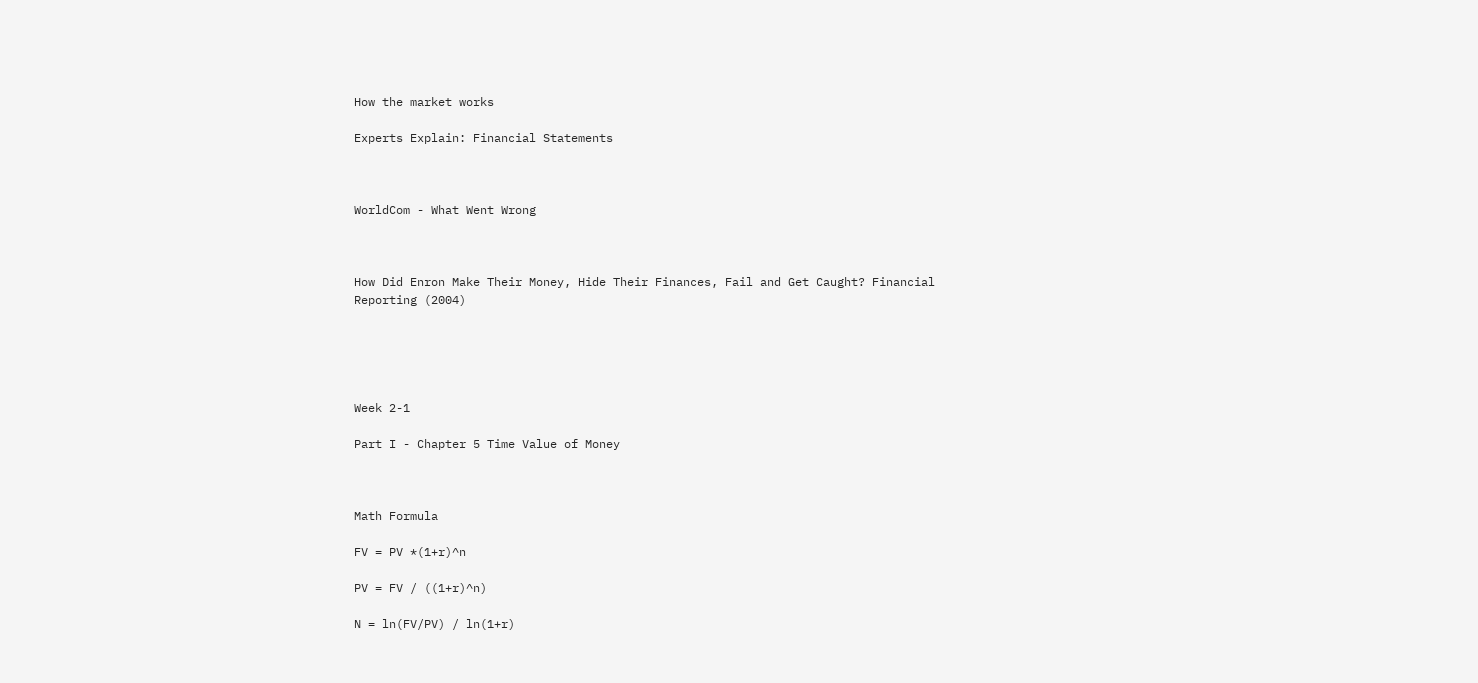How the market works

Experts Explain: Financial Statements



WorldCom - What Went Wrong



How Did Enron Make Their Money, Hide Their Finances, Fail and Get Caught? Financial Reporting (2004)





Week 2-1

Part I - Chapter 5 Time Value of Money



Math Formula

FV = PV *(1+r)^n

PV = FV / ((1+r)^n)

N = ln(FV/PV) / ln(1+r)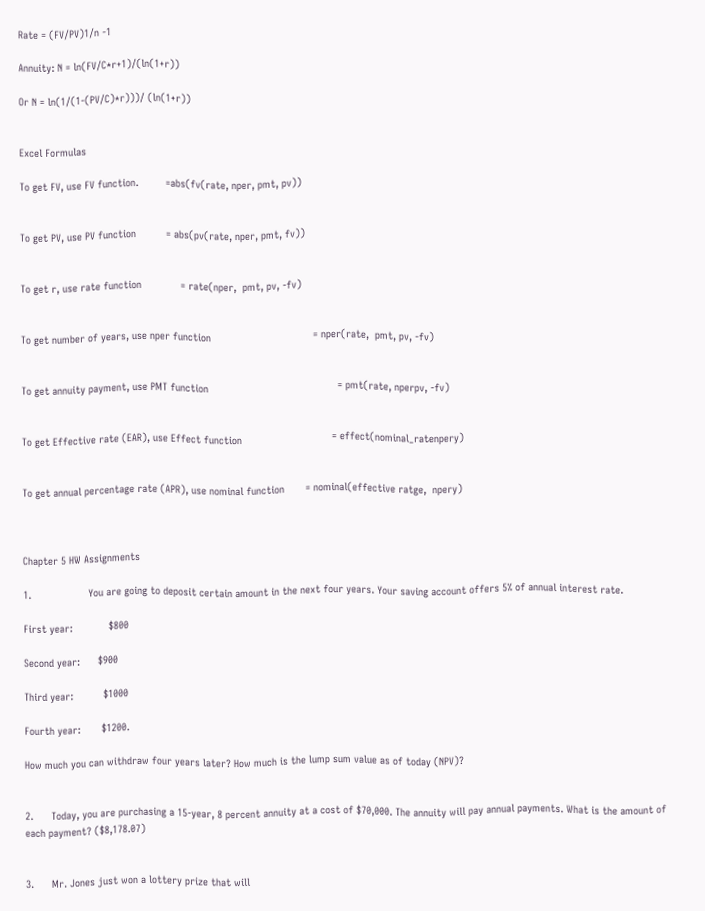Rate = (FV/PV)1/n -1

Annuity: N = ln(FV/C*r+1)/(ln(1+r))

Or N = ln(1/(1-(PV/C)*r)))/ (ln(1+r))


Excel Formulas

To get FV, use FV function.         =abs(fv(rate, nper, pmt, pv))


To get PV, use PV function          = abs(pv(rate, nper, pmt, fv))


To get r, use rate function             = rate(nper,  pmt, pv, -fv)


To get number of years, use nper function                                  = nper(rate,  pmt, pv, -fv)


To get annuity payment, use PMT function                                           = pmt(rate, nperpv, -fv)


To get Effective rate (EAR), use Effect function                              = effect(nominal_ratenpery)


To get annual percentage rate (APR), use nominal function       = nominal(effective ratge,  npery)



Chapter 5 HW Assignments

1.                   You are going to deposit certain amount in the next four years. Your saving account offers 5% of annual interest rate.

First year:            $800

Second year:      $900

Third year:          $1000

Fourth year:       $1200.

How much you can withdraw four years later? How much is the lump sum value as of today (NPV)?


2.      Today, you are purchasing a 15-year, 8 percent annuity at a cost of $70,000. The annuity will pay annual payments. What is the amount of each payment? ($8,178.07)


3.      Mr. Jones just won a lottery prize that will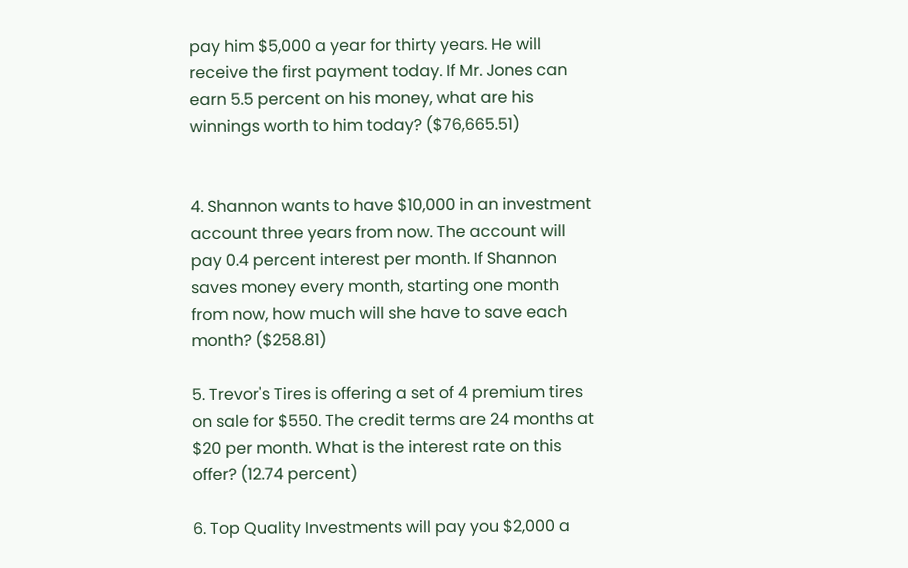pay him $5,000 a year for thirty years. He will receive the first payment today. If Mr. Jones can earn 5.5 percent on his money, what are his winnings worth to him today? ($76,665.51)


4. Shannon wants to have $10,000 in an investment account three years from now. The account will pay 0.4 percent interest per month. If Shannon saves money every month, starting one month from now, how much will she have to save each month? ($258.81)

5. Trevor's Tires is offering a set of 4 premium tires on sale for $550. The credit terms are 24 months at $20 per month. What is the interest rate on this offer? (12.74 percent)

6. Top Quality Investments will pay you $2,000 a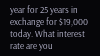year for 25 years in exchange for $19,000 today. What interest rate are you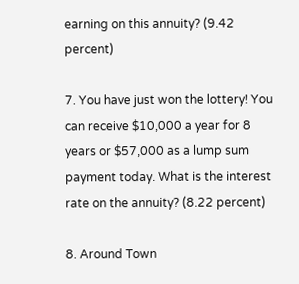earning on this annuity? (9.42 percent)

7. You have just won the lottery! You can receive $10,000 a year for 8 years or $57,000 as a lump sum payment today. What is the interest rate on the annuity? (8.22 percent)

8. Around Town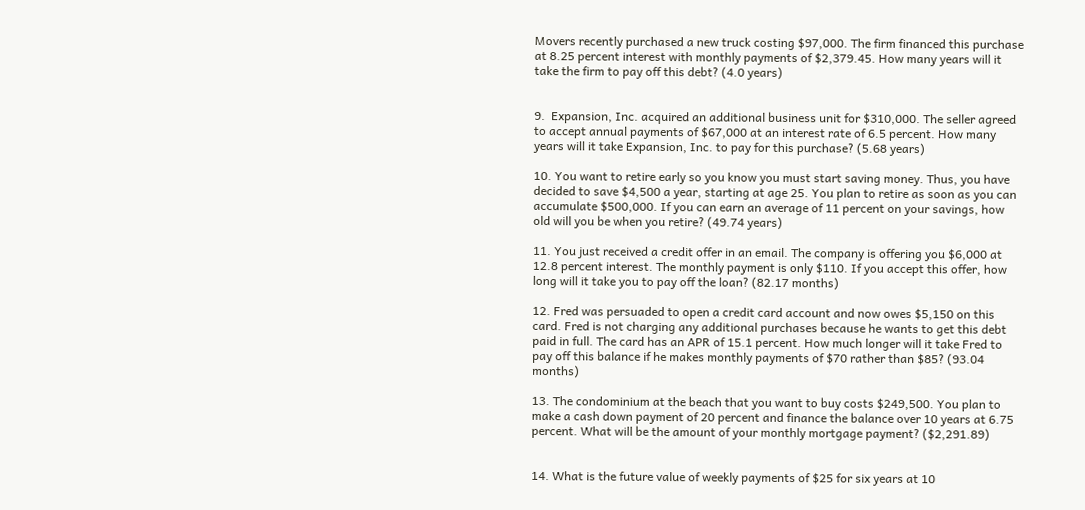Movers recently purchased a new truck costing $97,000. The firm financed this purchase at 8.25 percent interest with monthly payments of $2,379.45. How many years will it take the firm to pay off this debt? (4.0 years)


9.  Expansion, Inc. acquired an additional business unit for $310,000. The seller agreed to accept annual payments of $67,000 at an interest rate of 6.5 percent. How many years will it take Expansion, Inc. to pay for this purchase? (5.68 years)

10. You want to retire early so you know you must start saving money. Thus, you have decided to save $4,500 a year, starting at age 25. You plan to retire as soon as you can accumulate $500,000. If you can earn an average of 11 percent on your savings, how old will you be when you retire? (49.74 years)

11. You just received a credit offer in an email. The company is offering you $6,000 at 12.8 percent interest. The monthly payment is only $110. If you accept this offer, how long will it take you to pay off the loan? (82.17 months)

12. Fred was persuaded to open a credit card account and now owes $5,150 on this card. Fred is not charging any additional purchases because he wants to get this debt paid in full. The card has an APR of 15.1 percent. How much longer will it take Fred to pay off this balance if he makes monthly payments of $70 rather than $85? (93.04 months)

13. The condominium at the beach that you want to buy costs $249,500. You plan to make a cash down payment of 20 percent and finance the balance over 10 years at 6.75 percent. What will be the amount of your monthly mortgage payment? ($2,291.89)


14. What is the future value of weekly payments of $25 for six years at 10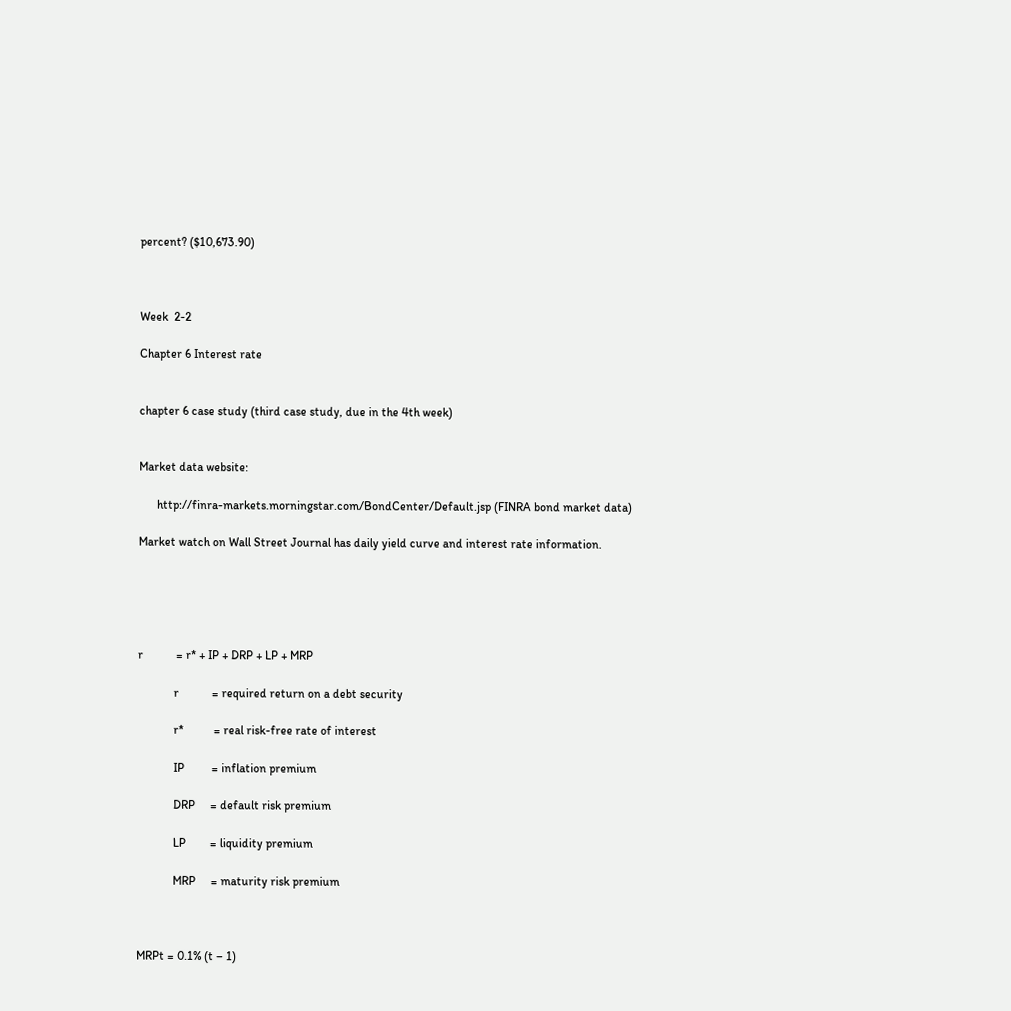percent? ($10,673.90)



Week  2-2

Chapter 6 Interest rate


chapter 6 case study (third case study, due in the 4th week)


Market data website:

      http://finra-markets.morningstar.com/BondCenter/Default.jsp (FINRA bond market data)

Market watch on Wall Street Journal has daily yield curve and interest rate information.





r           = r* + IP + DRP + LP + MRP

            r           = required return on a debt security

            r*          = real risk-free rate of interest

            IP         = inflation premium

            DRP     = default risk premium

            LP        = liquidity premium

            MRP     = maturity risk premium



MRPt = 0.1% (t – 1)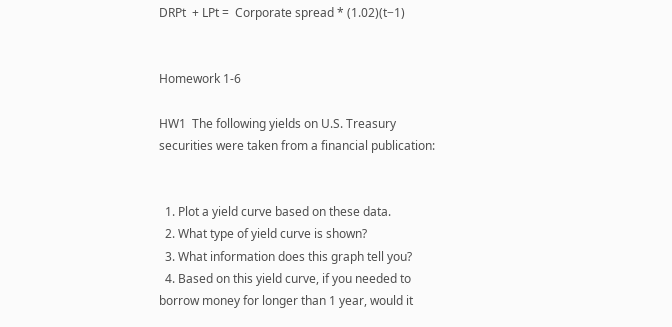DRPt  + LPt =  Corporate spread * (1.02)(t−1)


Homework 1-6

HW1  The following yields on U.S. Treasury securities were taken from a financial publication:


  1. Plot a yield curve based on these data.
  2. What type of yield curve is shown?
  3. What information does this graph tell you?
  4. Based on this yield curve, if you needed to borrow money for longer than 1 year, would it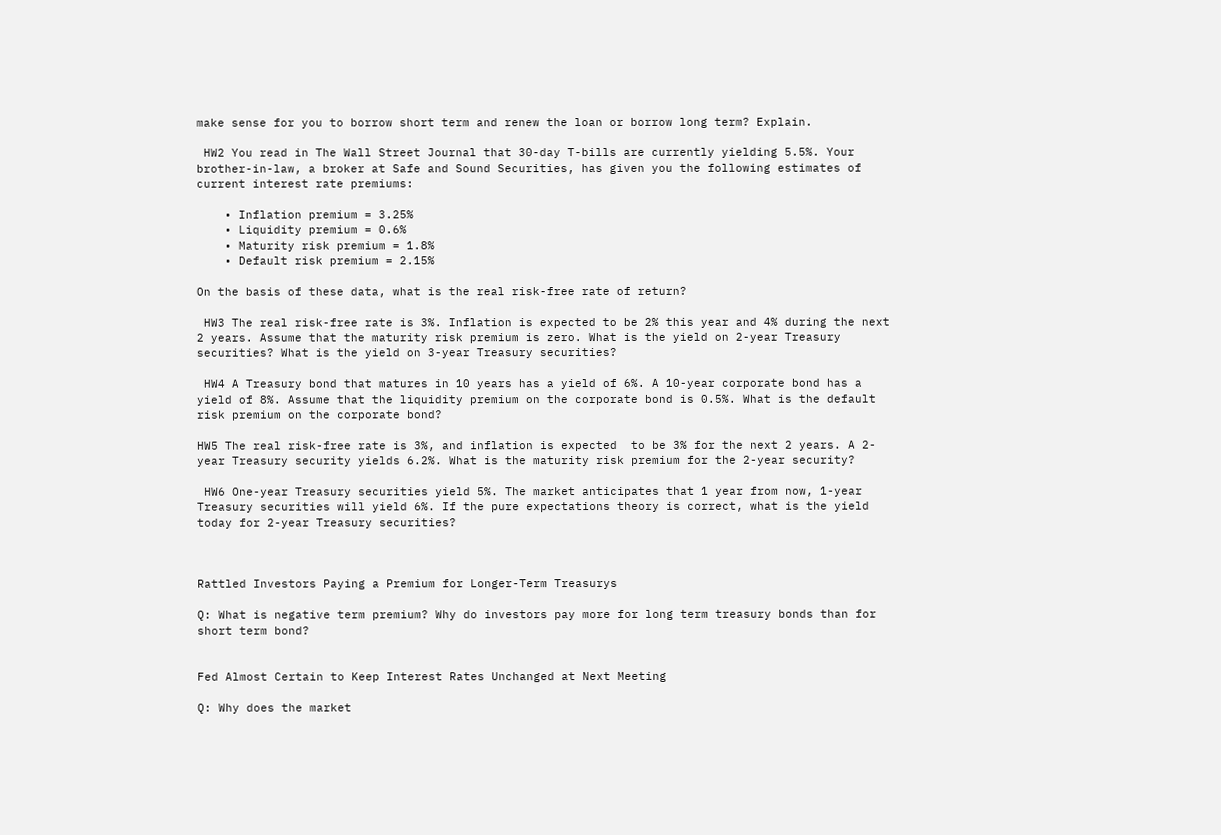make sense for you to borrow short term and renew the loan or borrow long term? Explain.

 HW2 You read in The Wall Street Journal that 30-day T-bills are currently yielding 5.5%. Your brother-in-law, a broker at Safe and Sound Securities, has given you the following estimates of current interest rate premiums:

    • Inflation premium = 3.25%
    • Liquidity premium = 0.6%
    • Maturity risk premium = 1.8%
    • Default risk premium = 2.15%

On the basis of these data, what is the real risk-free rate of return?

 HW3 The real risk-free rate is 3%. Inflation is expected to be 2% this year and 4% during the next 2 years. Assume that the maturity risk premium is zero. What is the yield on 2-year Treasury securities? What is the yield on 3-year Treasury securities?

 HW4 A Treasury bond that matures in 10 years has a yield of 6%. A 10-year corporate bond has a yield of 8%. Assume that the liquidity premium on the corporate bond is 0.5%. What is the default risk premium on the corporate bond?

HW5 The real risk-free rate is 3%, and inflation is expected  to be 3% for the next 2 years. A 2-year Treasury security yields 6.2%. What is the maturity risk premium for the 2-year security?

 HW6 One-year Treasury securities yield 5%. The market anticipates that 1 year from now, 1-year Treasury securities will yield 6%. If the pure expectations theory is correct, what is the yield today for 2-year Treasury securities?



Rattled Investors Paying a Premium for Longer-Term Treasurys

Q: What is negative term premium? Why do investors pay more for long term treasury bonds than for short term bond?


Fed Almost Certain to Keep Interest Rates Unchanged at Next Meeting

Q: Why does the market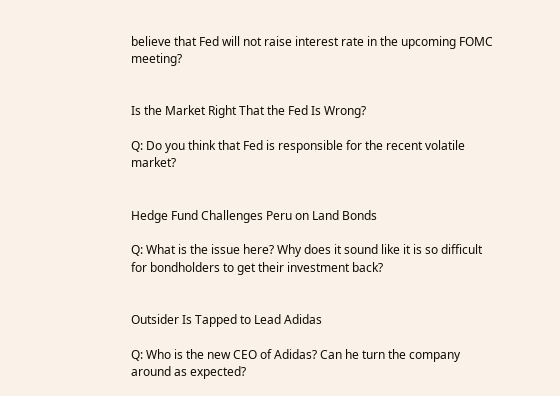believe that Fed will not raise interest rate in the upcoming FOMC meeting?


Is the Market Right That the Fed Is Wrong?

Q: Do you think that Fed is responsible for the recent volatile market?


Hedge Fund Challenges Peru on Land Bonds

Q: What is the issue here? Why does it sound like it is so difficult for bondholders to get their investment back?


Outsider Is Tapped to Lead Adidas

Q: Who is the new CEO of Adidas? Can he turn the company around as expected?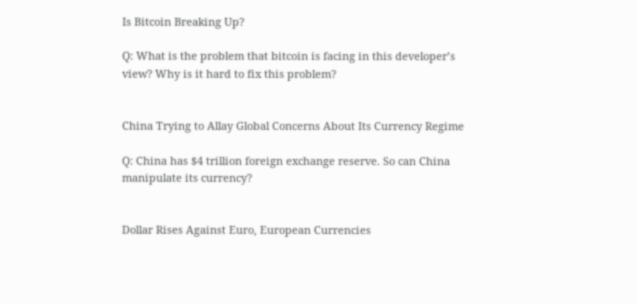Is Bitcoin Breaking Up?

Q: What is the problem that bitcoin is facing in this developer’s view? Why is it hard to fix this problem?


China Trying to Allay Global Concerns About Its Currency Regime

Q: China has $4 trillion foreign exchange reserve. So can China manipulate its currency?


Dollar Rises Against Euro, European Currencies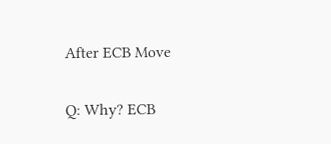After ECB Move

Q: Why? ECB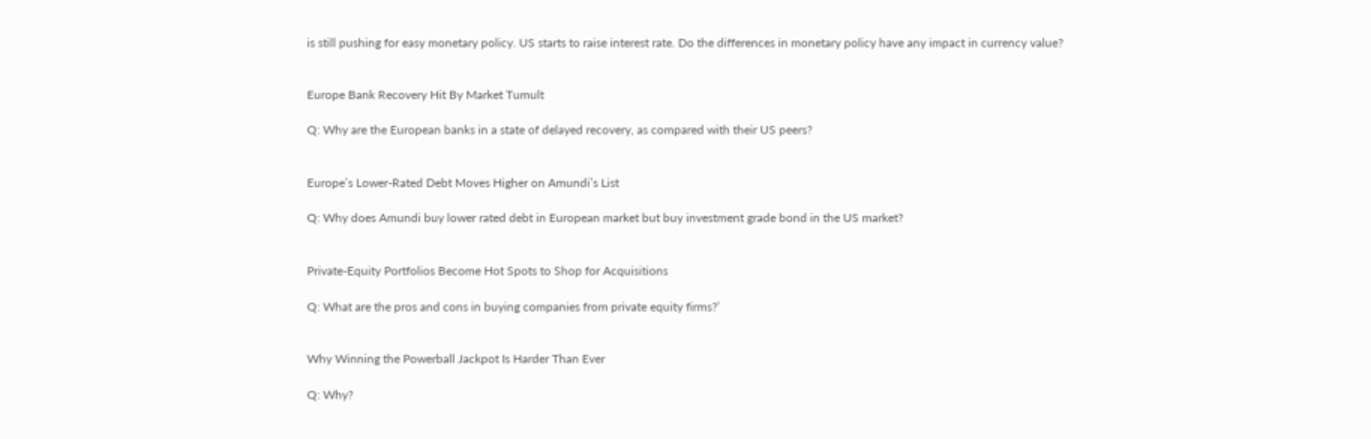is still pushing for easy monetary policy. US starts to raise interest rate. Do the differences in monetary policy have any impact in currency value?


Europe Bank Recovery Hit By Market Tumult

Q: Why are the European banks in a state of delayed recovery, as compared with their US peers?


Europe’s Lower-Rated Debt Moves Higher on Amundi’s List

Q: Why does Amundi buy lower rated debt in European market but buy investment grade bond in the US market?


Private-Equity Portfolios Become Hot Spots to Shop for Acquisitions

Q: What are the pros and cons in buying companies from private equity firms?’


Why Winning the Powerball Jackpot Is Harder Than Ever

Q: Why?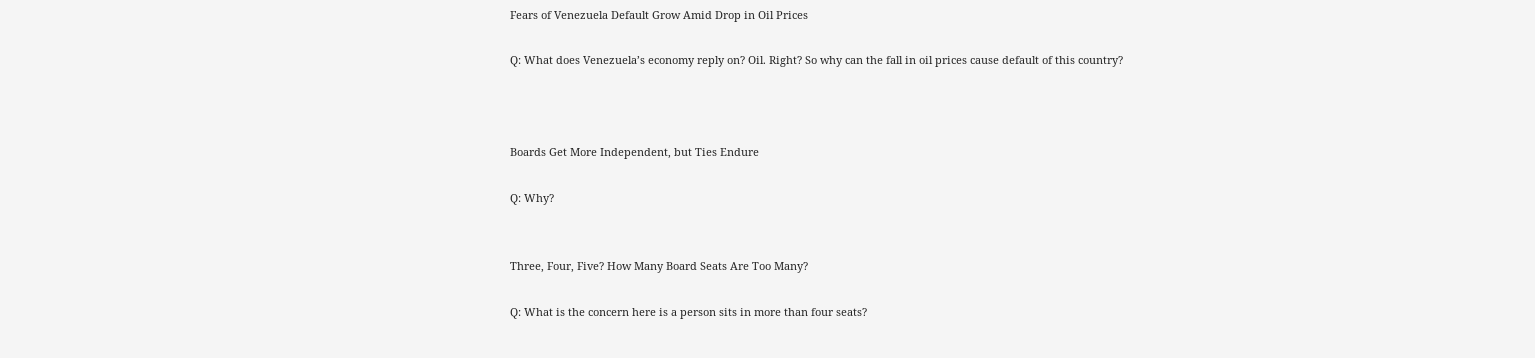Fears of Venezuela Default Grow Amid Drop in Oil Prices

Q: What does Venezuela’s economy reply on? Oil. Right? So why can the fall in oil prices cause default of this country?



Boards Get More Independent, but Ties Endure

Q: Why?


Three, Four, Five? How Many Board Seats Are Too Many?

Q: What is the concern here is a person sits in more than four seats?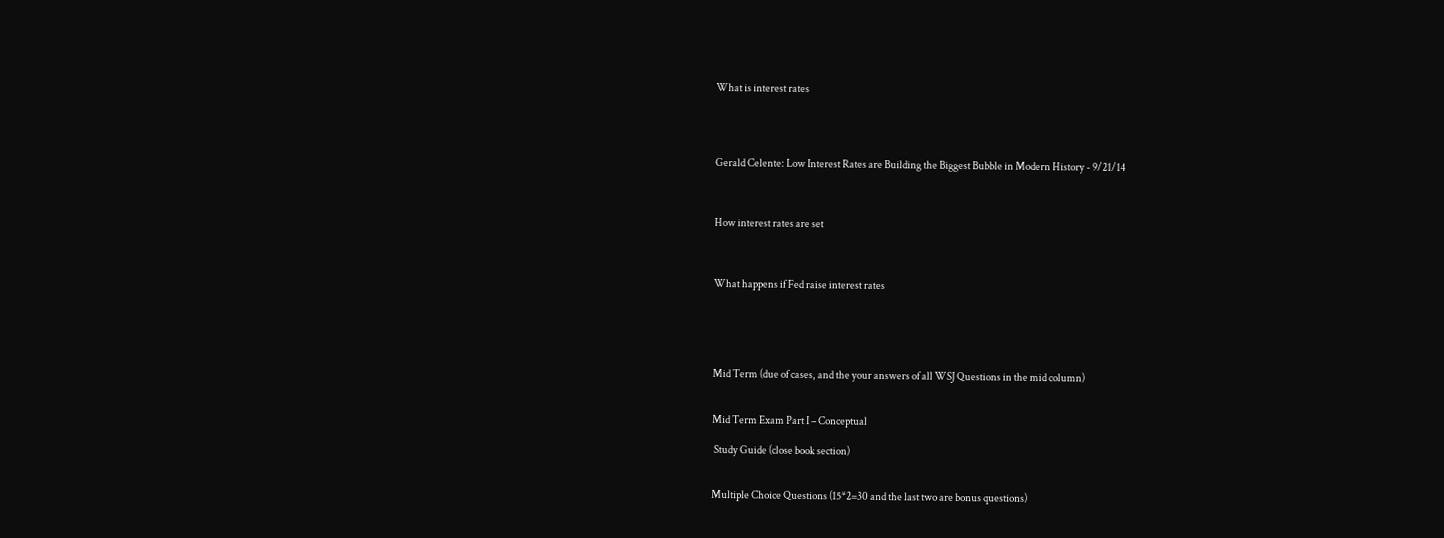What is interest rates




Gerald Celente: Low Interest Rates are Building the Biggest Bubble in Modern History - 9/21/14



How interest rates are set



What happens if Fed raise interest rates





Mid Term (due of cases, and the your answers of all WSJ Questions in the mid column)


Mid Term Exam Part I – Conceptual

 Study Guide (close book section)


Multiple Choice Questions (15*2=30 and the last two are bonus questions)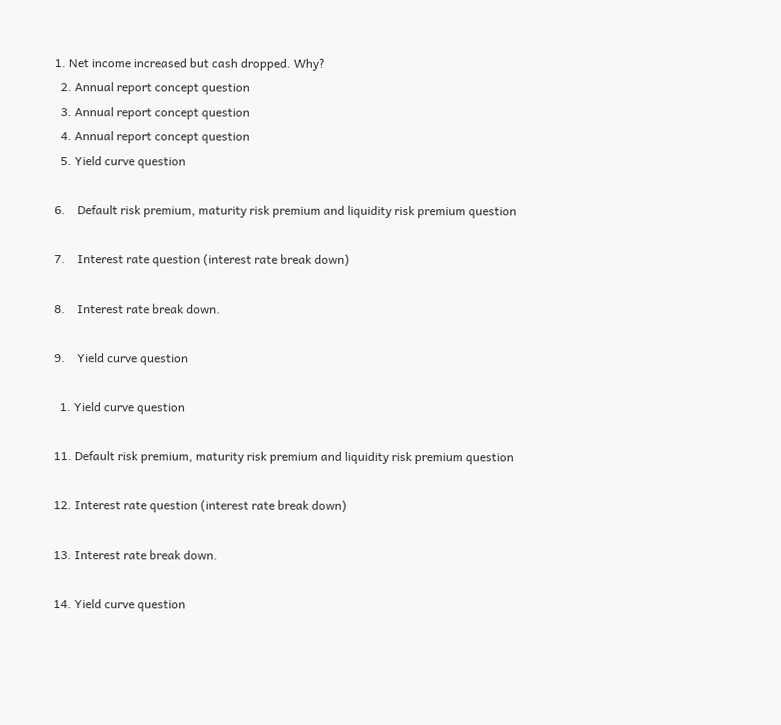1. Net income increased but cash dropped. Why?
  2. Annual report concept question
  3. Annual report concept question
  4. Annual report concept question
  5. Yield curve question

6.    Default risk premium, maturity risk premium and liquidity risk premium question

7.    Interest rate question (interest rate break down)

8.    Interest rate break down.

9.    Yield curve question

  1. Yield curve question

11. Default risk premium, maturity risk premium and liquidity risk premium question

12. Interest rate question (interest rate break down)

13. Interest rate break down.

14. Yield curve question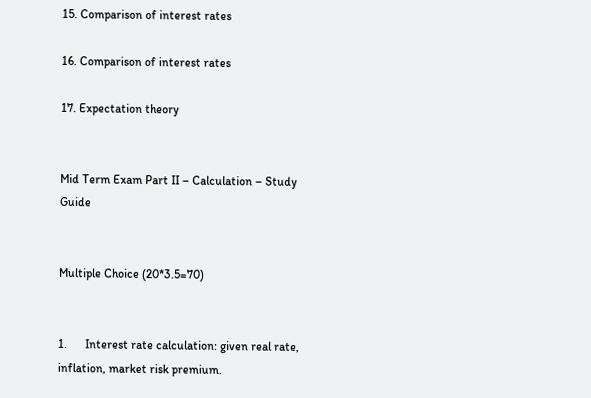15. Comparison of interest rates

16. Comparison of interest rates

17. Expectation theory


Mid Term Exam Part II – Calculation – Study Guide


Multiple Choice (20*3.5=70)


1.      Interest rate calculation: given real rate, inflation, market risk premium.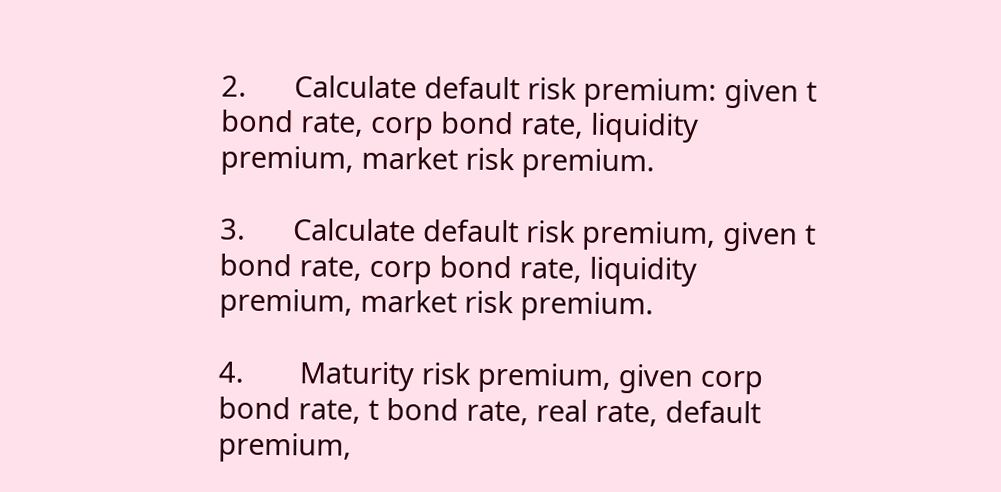2.      Calculate default risk premium: given t bond rate, corp bond rate, liquidity premium, market risk premium.

3.      Calculate default risk premium, given t bond rate, corp bond rate, liquidity premium, market risk premium.

4.       Maturity risk premium, given corp bond rate, t bond rate, real rate, default premium,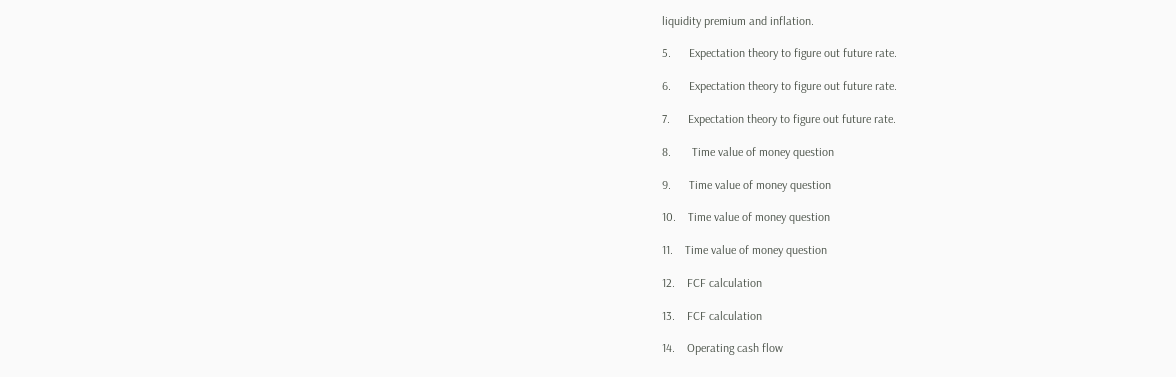liquidity premium and inflation.

5.      Expectation theory to figure out future rate.

6.      Expectation theory to figure out future rate.

7.      Expectation theory to figure out future rate.

8.       Time value of money question

9.      Time value of money question

10.    Time value of money question

11.    Time value of money question

12.    FCF calculation

13.    FCF calculation

14.    Operating cash flow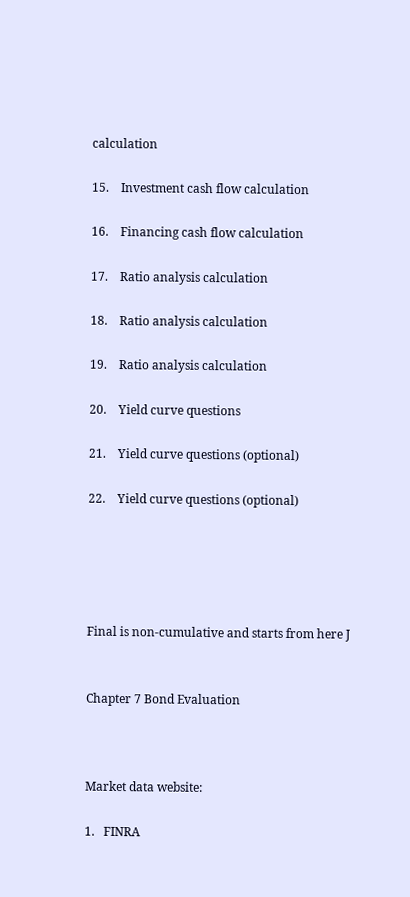calculation

15.    Investment cash flow calculation

16.    Financing cash flow calculation

17.    Ratio analysis calculation

18.    Ratio analysis calculation

19.    Ratio analysis calculation

20.    Yield curve questions

21.    Yield curve questions (optional)

22.    Yield curve questions (optional)





Final is non-cumulative and starts from here J


Chapter 7 Bond Evaluation



Market data website:

1.   FINRA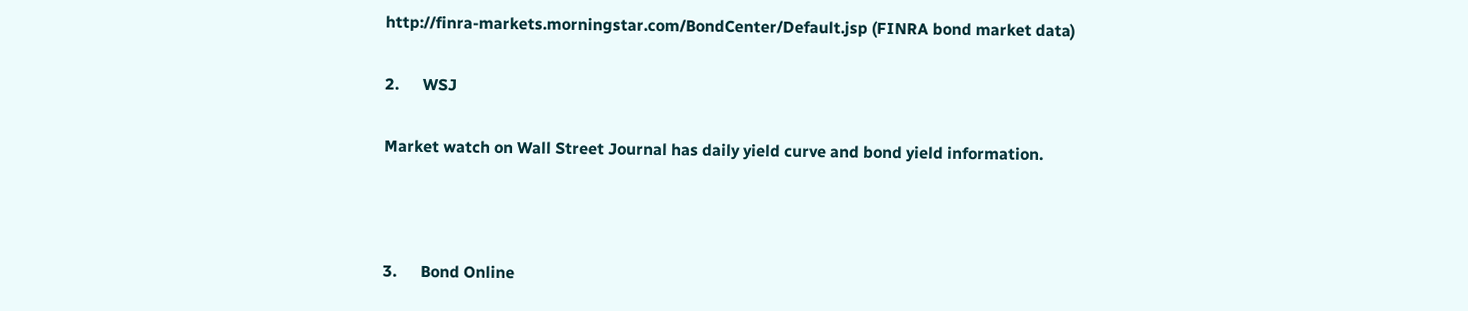http://finra-markets.morningstar.com/BondCenter/Default.jsp (FINRA bond market data)

2.      WSJ

Market watch on Wall Street Journal has daily yield curve and bond yield information.



3.      Bond Online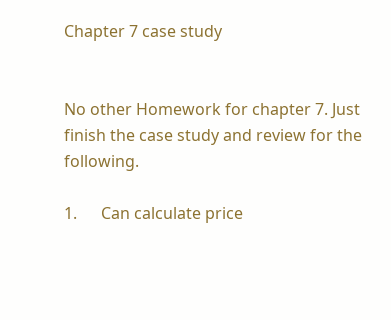Chapter 7 case study


No other Homework for chapter 7. Just finish the case study and review for the following.

1.      Can calculate price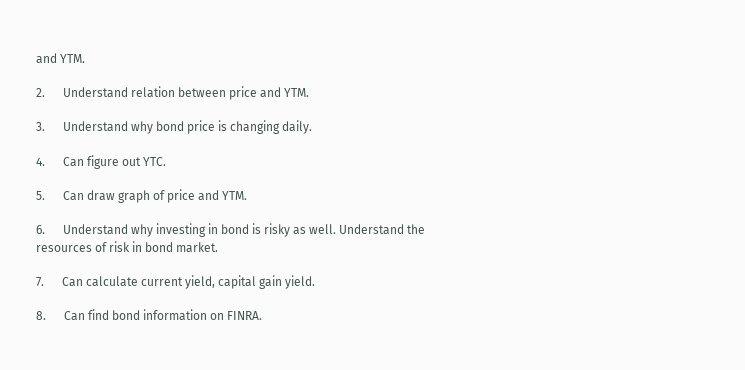and YTM.

2.      Understand relation between price and YTM.

3.      Understand why bond price is changing daily.

4.      Can figure out YTC.

5.      Can draw graph of price and YTM.

6.      Understand why investing in bond is risky as well. Understand the resources of risk in bond market.

7.      Can calculate current yield, capital gain yield.

8.      Can find bond information on FINRA.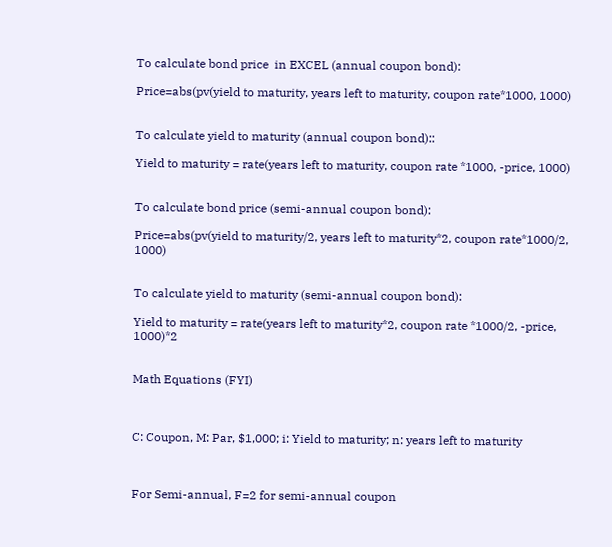To calculate bond price  in EXCEL (annual coupon bond):

Price=abs(pv(yield to maturity, years left to maturity, coupon rate*1000, 1000)


To calculate yield to maturity (annual coupon bond)::

Yield to maturity = rate(years left to maturity, coupon rate *1000, -price, 1000)


To calculate bond price (semi-annual coupon bond):

Price=abs(pv(yield to maturity/2, years left to maturity*2, coupon rate*1000/2, 1000)


To calculate yield to maturity (semi-annual coupon bond):

Yield to maturity = rate(years left to maturity*2, coupon rate *1000/2, -price, 1000)*2


Math Equations (FYI)



C: Coupon, M: Par, $1,000; i: Yield to maturity; n: years left to maturity



For Semi-annual, F=2 for semi-annual coupon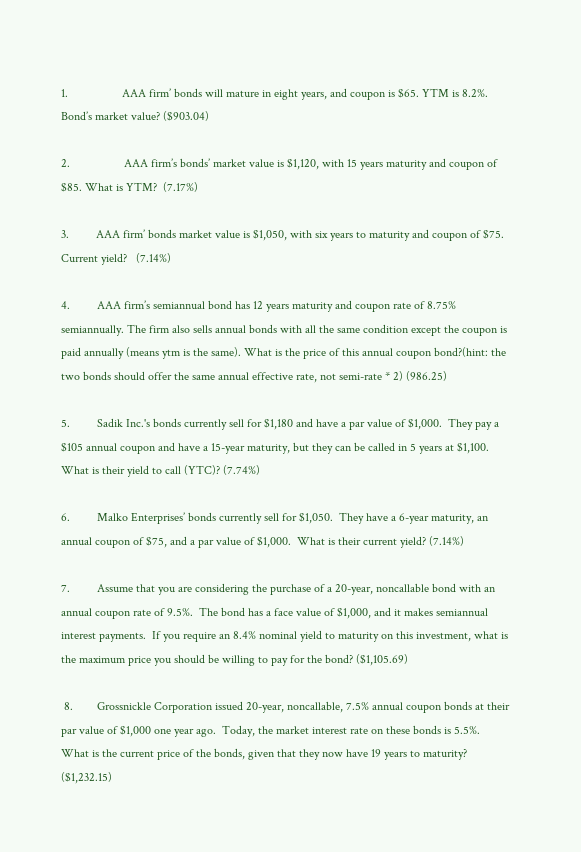1.                  AAA firm’ bonds will mature in eight years, and coupon is $65. YTM is 8.2%. Bond’s market value? ($903.04)

2.                  AAA firm’s bonds’ market value is $1,120, with 15 years maturity and coupon of $85. What is YTM?  (7.17%)

3.         AAA firm’ bonds market value is $1,050, with six years to maturity and coupon of $75. Current yield?   (7.14%)

4.         AAA firm’s semiannual bond has 12 years maturity and coupon rate of 8.75% semiannually. The firm also sells annual bonds with all the same condition except the coupon is paid annually (means ytm is the same). What is the price of this annual coupon bond?(hint: the two bonds should offer the same annual effective rate, not semi-rate * 2) (986.25)

5.         Sadik Inc.'s bonds currently sell for $1,180 and have a par value of $1,000.  They pay a $105 annual coupon and have a 15-year maturity, but they can be called in 5 years at $1,100.  What is their yield to call (YTC)? (7.74%)

6.         Malko Enterprises’ bonds currently sell for $1,050.  They have a 6-year maturity, an annual coupon of $75, and a par value of $1,000.  What is their current yield? (7.14%)

7.         Assume that you are considering the purchase of a 20-year, noncallable bond with an annual coupon rate of 9.5%.  The bond has a face value of $1,000, and it makes semiannual interest payments.  If you require an 8.4% nominal yield to maturity on this investment, what is the maximum price you should be willing to pay for the bond? ($1,105.69)

 8.        Grossnickle Corporation issued 20-year, noncallable, 7.5% annual coupon bonds at their par value of $1,000 one year ago.  Today, the market interest rate on these bonds is 5.5%.  What is the current price of the bonds, given that they now have 19 years to maturity? ($1,232.15)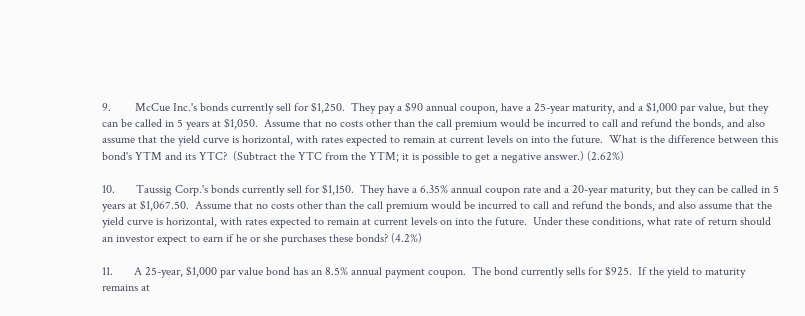9.        McCue Inc.'s bonds currently sell for $1,250.  They pay a $90 annual coupon, have a 25-year maturity, and a $1,000 par value, but they can be called in 5 years at $1,050.  Assume that no costs other than the call premium would be incurred to call and refund the bonds, and also assume that the yield curve is horizontal, with rates expected to remain at current levels on into the future.  What is the difference between this bond's YTM and its YTC?  (Subtract the YTC from the YTM; it is possible to get a negative answer.) (2.62%)

10.       Taussig Corp.'s bonds currently sell for $1,150.  They have a 6.35% annual coupon rate and a 20-year maturity, but they can be called in 5 years at $1,067.50.  Assume that no costs other than the call premium would be incurred to call and refund the bonds, and also assume that the yield curve is horizontal, with rates expected to remain at current levels on into the future.  Under these conditions, what rate of return should an investor expect to earn if he or she purchases these bonds? (4.2%)

11.       A 25-year, $1,000 par value bond has an 8.5% annual payment coupon.  The bond currently sells for $925.  If the yield to maturity remains at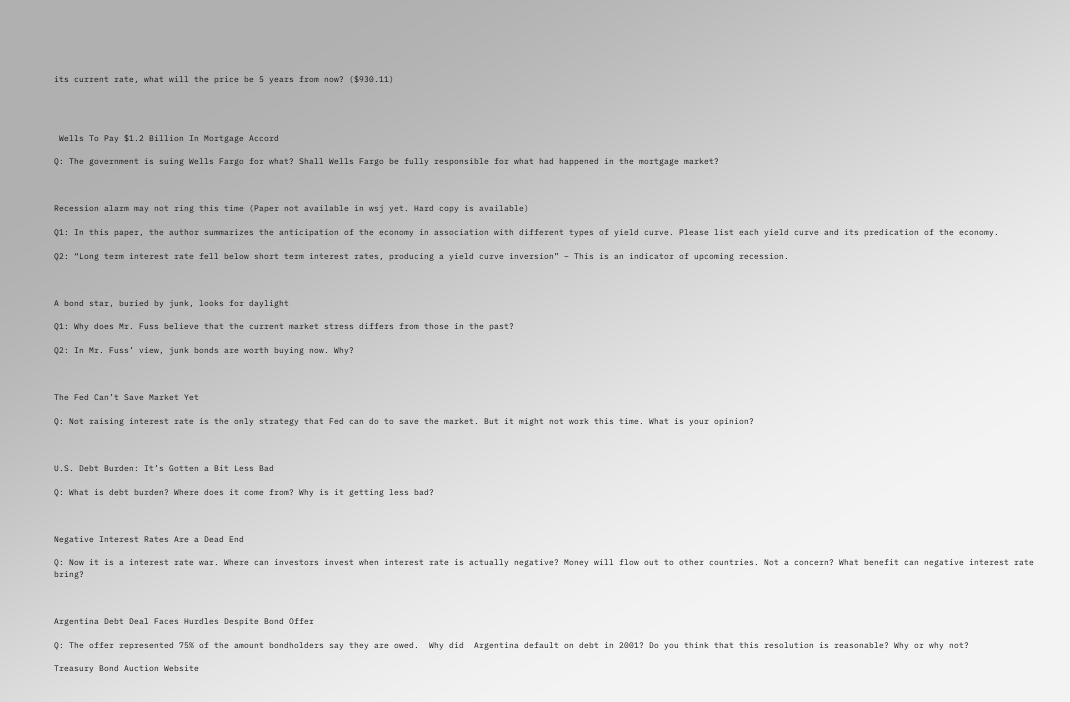its current rate, what will the price be 5 years from now? ($930.11)




 Wells To Pay $1.2 Billion In Mortgage Accord

Q: The government is suing Wells Fargo for what? Shall Wells Fargo be fully responsible for what had happened in the mortgage market?



Recession alarm may not ring this time (Paper not available in wsj yet. Hard copy is available)

Q1: In this paper, the author summarizes the anticipation of the economy in association with different types of yield curve. Please list each yield curve and its predication of the economy.

Q2: “Long term interest rate fell below short term interest rates, producing a yield curve inversion” – This is an indicator of upcoming recession.



A bond star, buried by junk, looks for daylight

Q1: Why does Mr. Fuss believe that the current market stress differs from those in the past?

Q2: In Mr. Fuss’ view, junk bonds are worth buying now. Why?



The Fed Can’t Save Market Yet

Q: Not raising interest rate is the only strategy that Fed can do to save the market. But it might not work this time. What is your opinion?



U.S. Debt Burden: It’s Gotten a Bit Less Bad

Q: What is debt burden? Where does it come from? Why is it getting less bad?



Negative Interest Rates Are a Dead End

Q: Now it is a interest rate war. Where can investors invest when interest rate is actually negative? Money will flow out to other countries. Not a concern? What benefit can negative interest rate bring?



Argentina Debt Deal Faces Hurdles Despite Bond Offer

Q: The offer represented 75% of the amount bondholders say they are owed.  Why did  Argentina default on debt in 2001? Do you think that this resolution is reasonable? Why or why not?

Treasury Bond Auction Website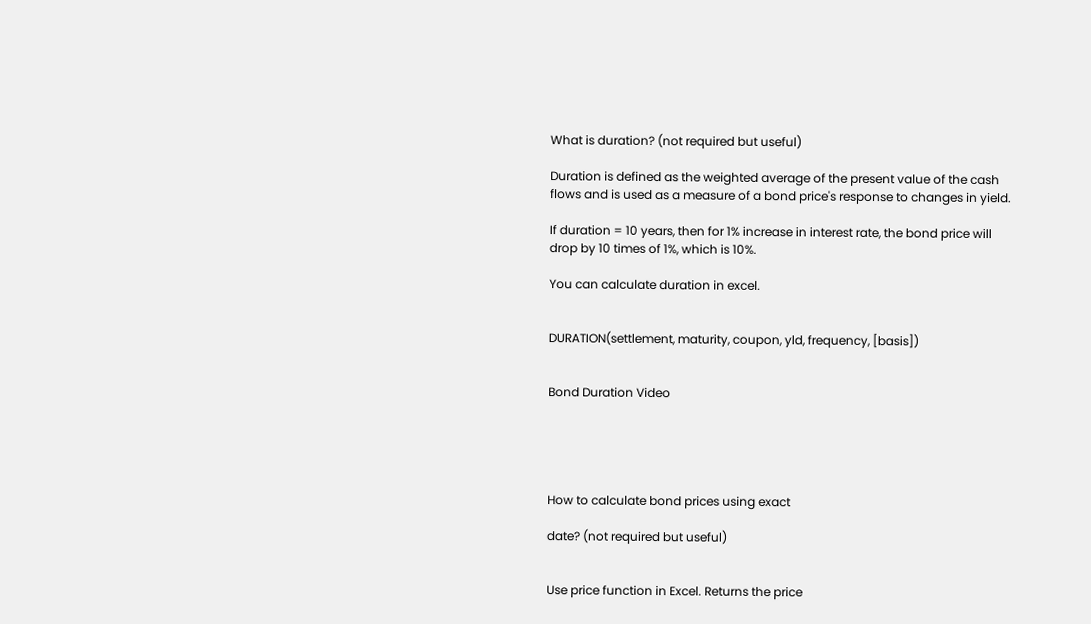What is duration? (not required but useful)

Duration is defined as the weighted average of the present value of the cash flows and is used as a measure of a bond price's response to changes in yield.

If duration = 10 years, then for 1% increase in interest rate, the bond price will drop by 10 times of 1%, which is 10%.

You can calculate duration in excel.


DURATION(settlement, maturity, coupon, yld, frequency, [basis])


Bond Duration Video





How to calculate bond prices using exact

date? (not required but useful)


Use price function in Excel. Returns the price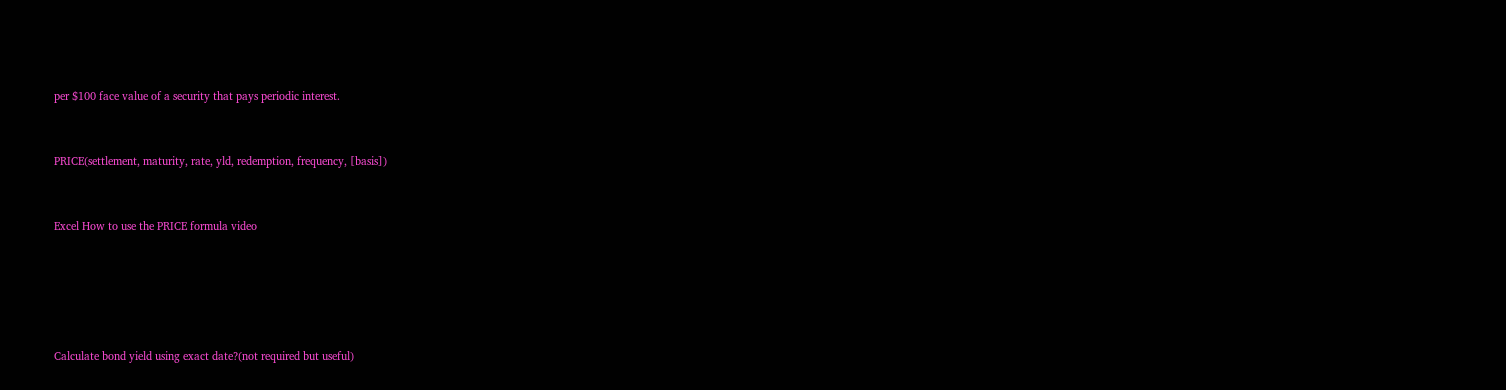per $100 face value of a security that pays periodic interest.


PRICE(settlement, maturity, rate, yld, redemption, frequency, [basis])


Excel How to use the PRICE formula video





Calculate bond yield using exact date?(not required but useful)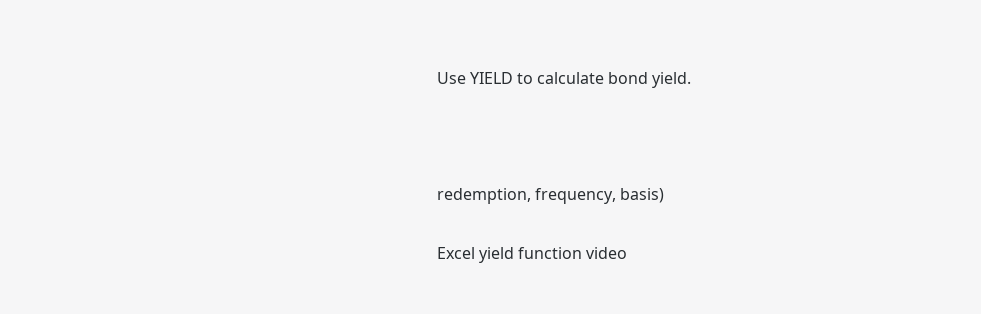Use YIELD to calculate bond yield.



redemption, frequency, basis)

Excel yield function video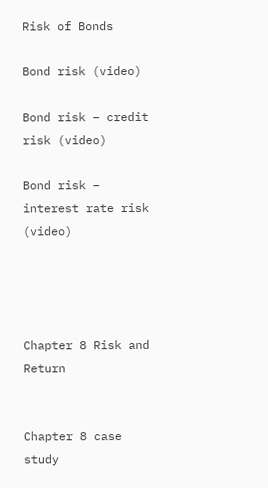Risk of Bonds

Bond risk (video)

Bond risk – credit risk (video)

Bond risk – interest rate risk (video)




Chapter 8 Risk and Return


Chapter 8 case study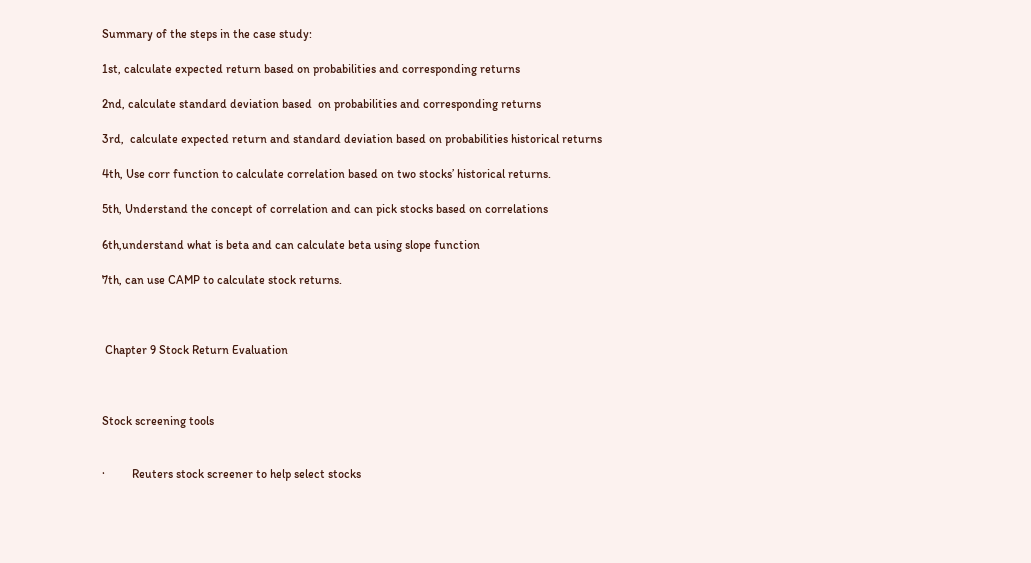Summary of the steps in the case study:

1st, calculate expected return based on probabilities and corresponding returns

2nd, calculate standard deviation based  on probabilities and corresponding returns

3rd,  calculate expected return and standard deviation based on probabilities historical returns

4th, Use corr function to calculate correlation based on two stocks’ historical returns.

5th, Understand the concept of correlation and can pick stocks based on correlations

6th,understand what is beta and can calculate beta using slope function

7th, can use CAMP to calculate stock returns.



 Chapter 9 Stock Return Evaluation



Stock screening tools


·         Reuters stock screener to help select stocks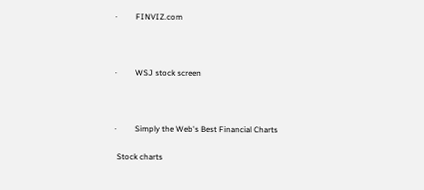·         FINVIZ.com



·         WSJ stock screen



·         Simply the Web's Best Financial Charts

 Stock charts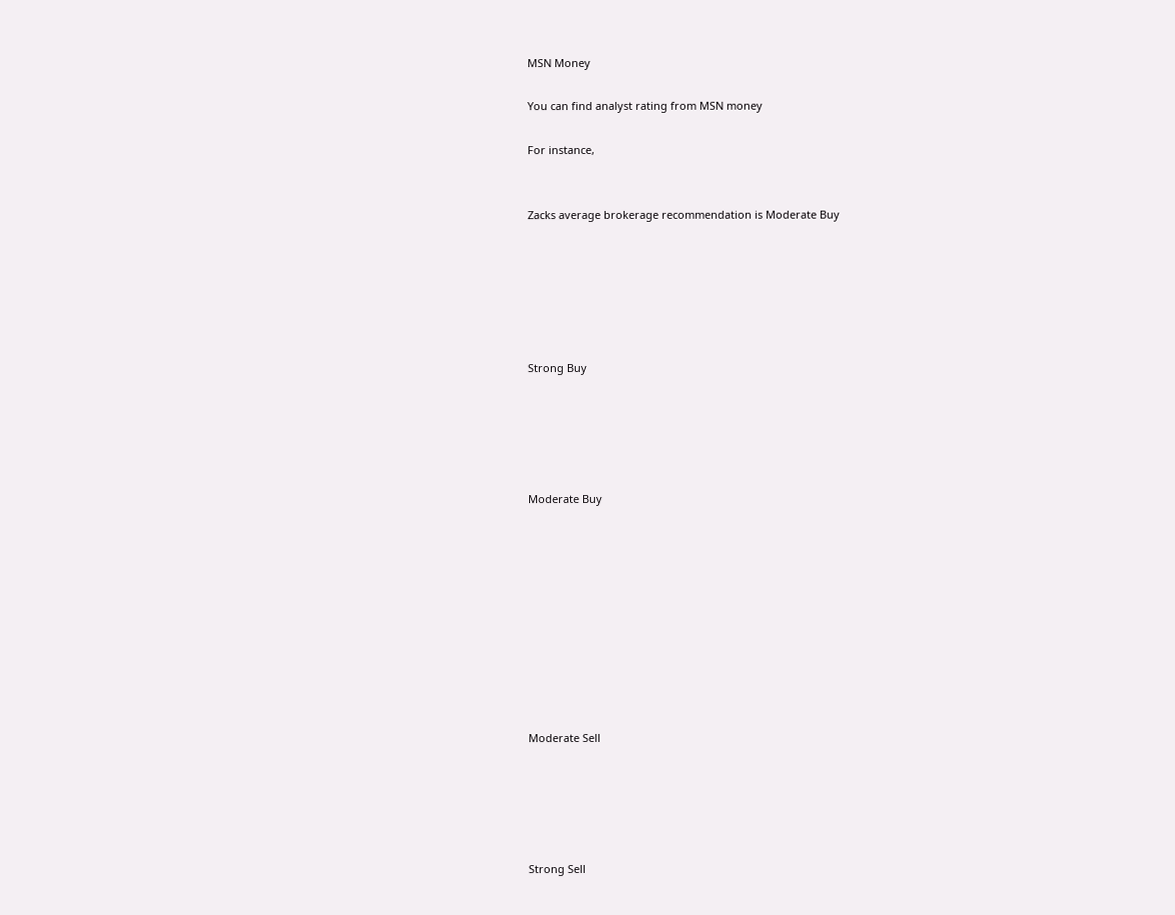MSN Money

You can find analyst rating from MSN money

For instance,


Zacks average brokerage recommendation is Moderate Buy






Strong Buy





Moderate Buy










Moderate Sell





Strong Sell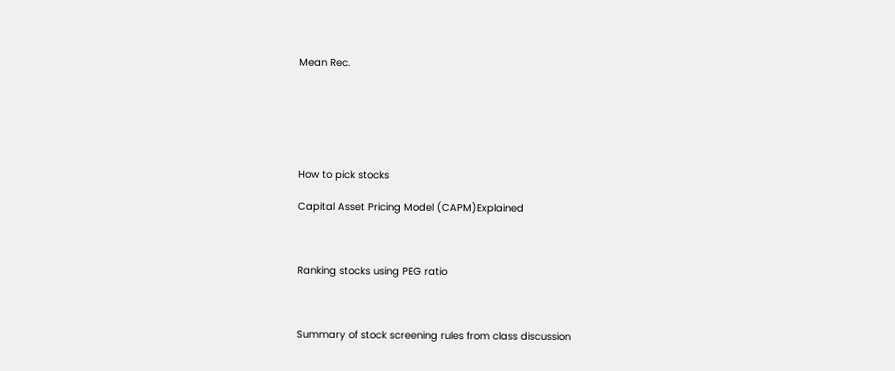Mean Rec.






How to pick stocks

Capital Asset Pricing Model (CAPM)Explained



Ranking stocks using PEG ratio



Summary of stock screening rules from class discussion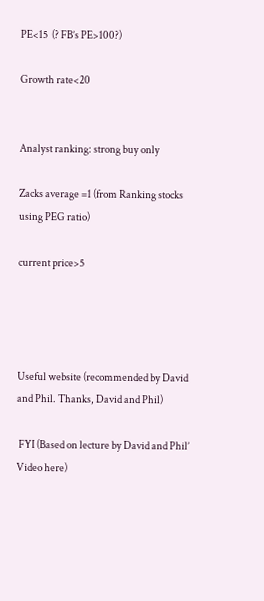PE<15  (? FB’s PE>100?)

Growth rate<20


Analyst ranking: strong buy only

Zacks average =1 (from Ranking stocks using PEG ratio)

current price>5




Useful website (recommended by David and Phil. Thanks, David and Phil)

 FYI (Based on lecture by David and Phil’ Video here)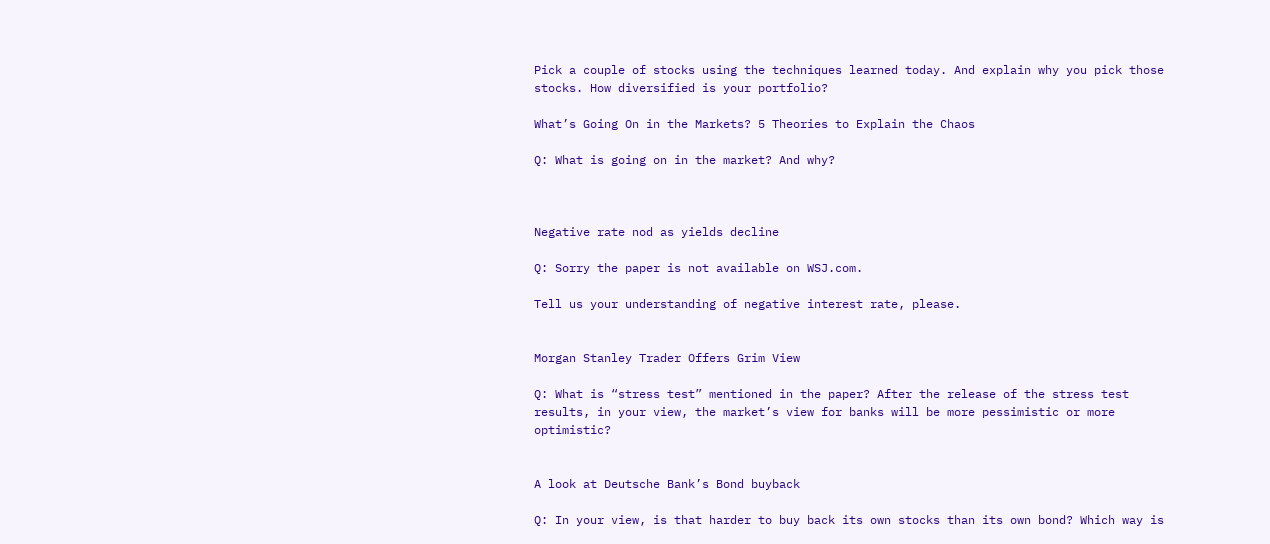Pick a couple of stocks using the techniques learned today. And explain why you pick those stocks. How diversified is your portfolio?

What’s Going On in the Markets? 5 Theories to Explain the Chaos

Q: What is going on in the market? And why?



Negative rate nod as yields decline

Q: Sorry the paper is not available on WSJ.com.

Tell us your understanding of negative interest rate, please.


Morgan Stanley Trader Offers Grim View

Q: What is “stress test” mentioned in the paper? After the release of the stress test results, in your view, the market’s view for banks will be more pessimistic or more optimistic?


A look at Deutsche Bank’s Bond buyback

Q: In your view, is that harder to buy back its own stocks than its own bond? Which way is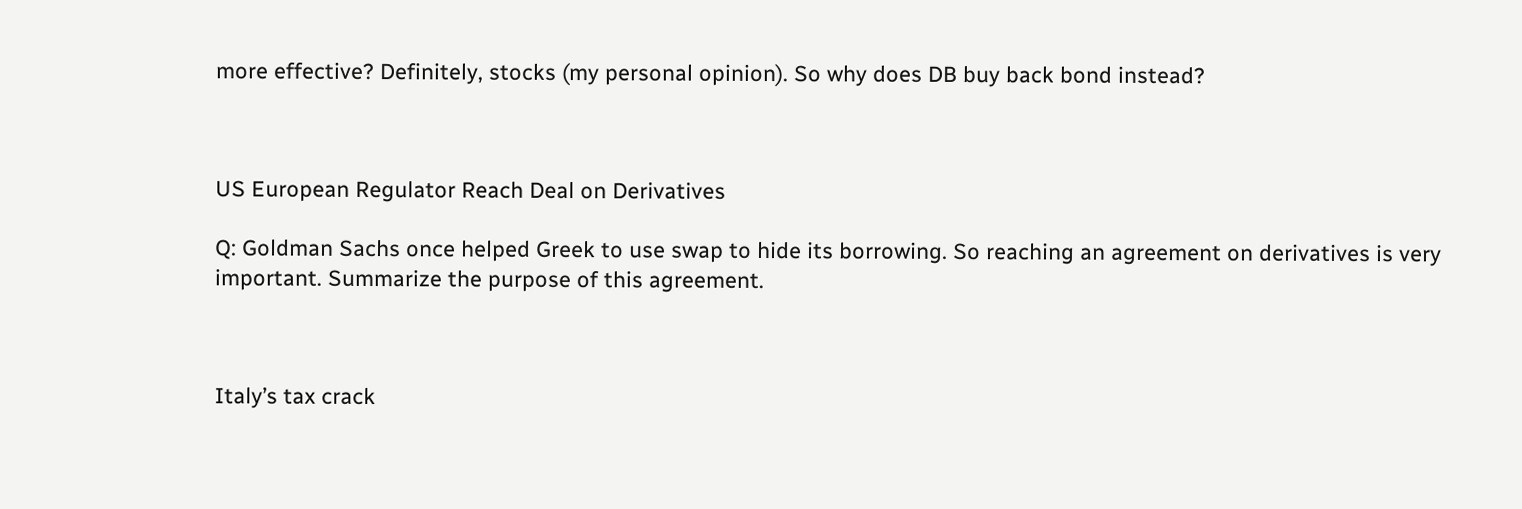more effective? Definitely, stocks (my personal opinion). So why does DB buy back bond instead?



US European Regulator Reach Deal on Derivatives

Q: Goldman Sachs once helped Greek to use swap to hide its borrowing. So reaching an agreement on derivatives is very important. Summarize the purpose of this agreement.



Italy’s tax crack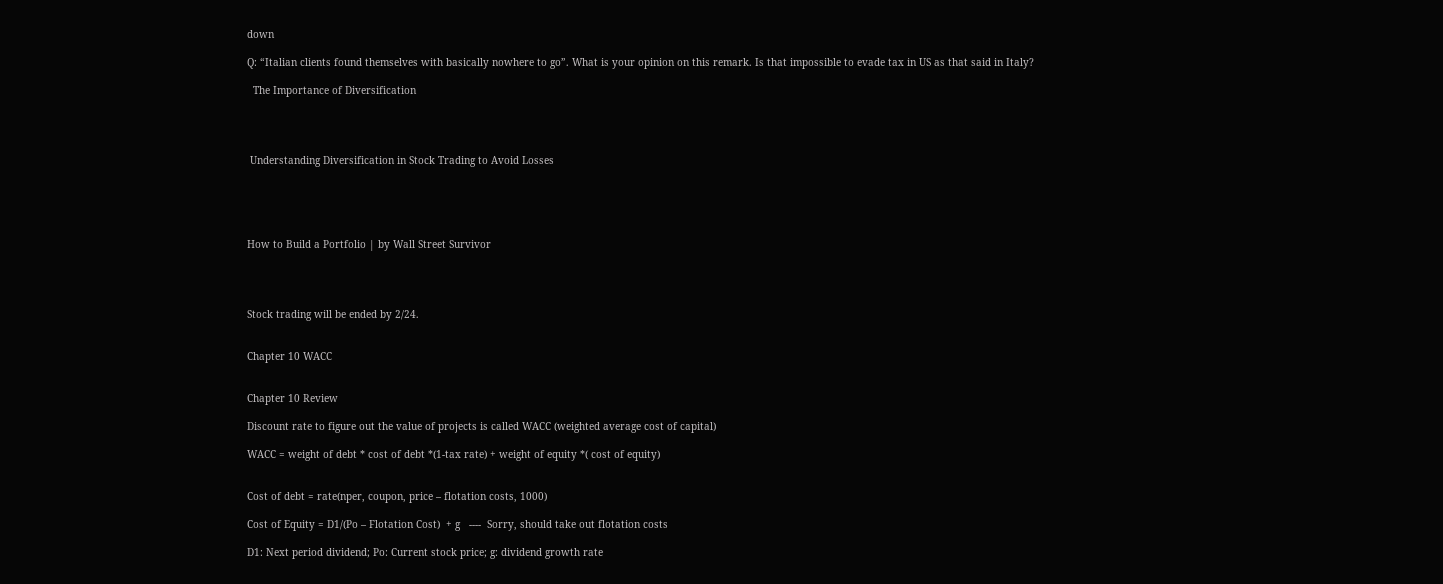down

Q: “Italian clients found themselves with basically nowhere to go”. What is your opinion on this remark. Is that impossible to evade tax in US as that said in Italy?

  The Importance of Diversification




 Understanding Diversification in Stock Trading to Avoid Losses





How to Build a Portfolio | by Wall Street Survivor




Stock trading will be ended by 2/24.


Chapter 10 WACC


Chapter 10 Review

Discount rate to figure out the value of projects is called WACC (weighted average cost of capital)

WACC = weight of debt * cost of debt *(1-tax rate) + weight of equity *( cost of equity)


Cost of debt = rate(nper, coupon, price – flotation costs, 1000)

Cost of Equity = D1/(Po – Flotation Cost)  + g   ----  Sorry, should take out flotation costs

D1: Next period dividend; Po: Current stock price; g: dividend growth rate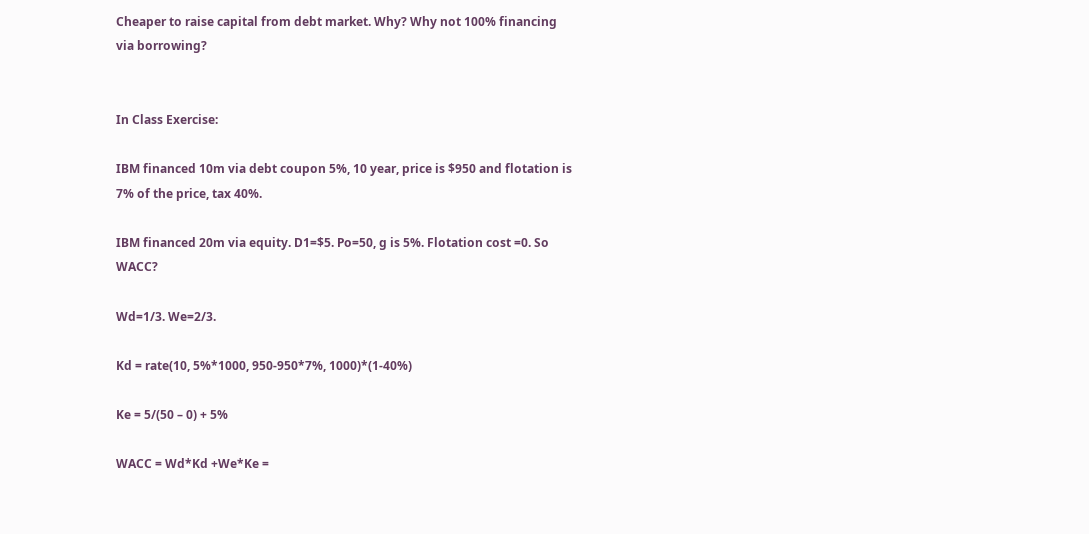Cheaper to raise capital from debt market. Why? Why not 100% financing via borrowing?


In Class Exercise:

IBM financed 10m via debt coupon 5%, 10 year, price is $950 and flotation is 7% of the price, tax 40%.

IBM financed 20m via equity. D1=$5. Po=50, g is 5%. Flotation cost =0. So WACC?

Wd=1/3. We=2/3.

Kd = rate(10, 5%*1000, 950-950*7%, 1000)*(1-40%)

Ke = 5/(50 – 0) + 5%

WACC = Wd*Kd +We*Ke =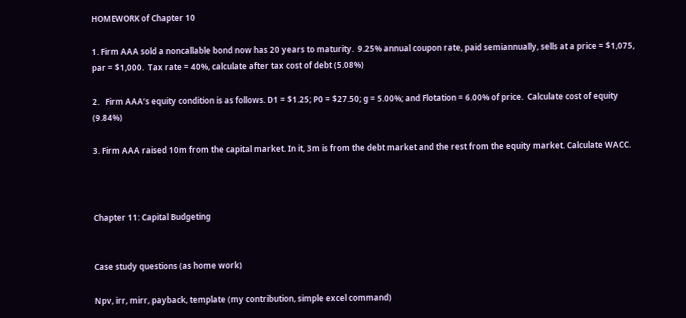HOMEWORK of Chapter 10

1. Firm AAA sold a noncallable bond now has 20 years to maturity.  9.25% annual coupon rate, paid semiannually, sells at a price = $1,075, par = $1,000.  Tax rate = 40%, calculate after tax cost of debt (5.08%)

2.   Firm AAA’s equity condition is as follows. D1 = $1.25; P0 = $27.50; g = 5.00%; and Flotation = 6.00% of price.  Calculate cost of equity (9.84%)

3. Firm AAA raised 10m from the capital market. In it, 3m is from the debt market and the rest from the equity market. Calculate WACC.



Chapter 11: Capital Budgeting


Case study questions (as home work)

Npv, irr, mirr, payback, template (my contribution, simple excel command)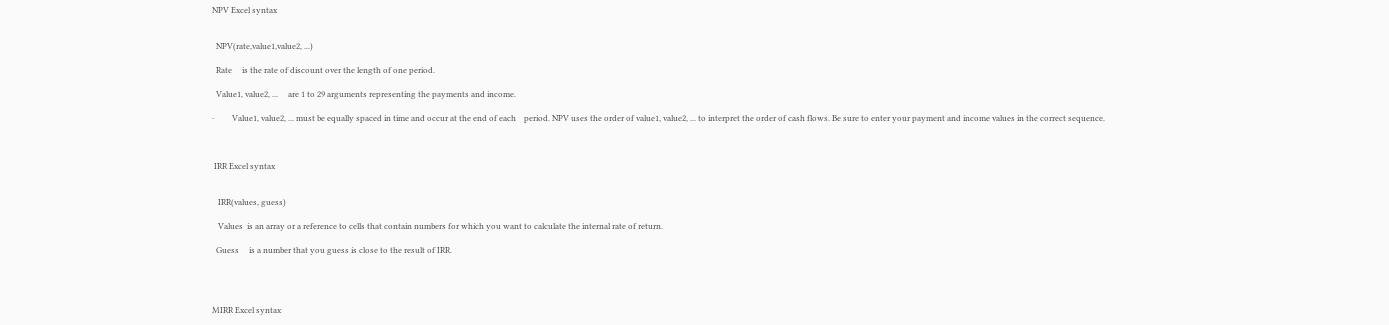NPV Excel syntax


  NPV(rate,value1,value2, ...)

  Rate     is the rate of discount over the length of one period.

  Value1, value2, ...     are 1 to 29 arguments representing the payments and income.

·         Value1, value2, ... must be equally spaced in time and occur at the end of each    period. NPV uses the order of value1, value2, ... to interpret the order of cash flows. Be sure to enter your payment and income values in the correct sequence.



 IRR Excel syntax


   IRR(values, guess)

   Values  is an array or a reference to cells that contain numbers for which you want to calculate the internal rate of return.

  Guess     is a number that you guess is close to the result of IRR.




MIRR Excel syntax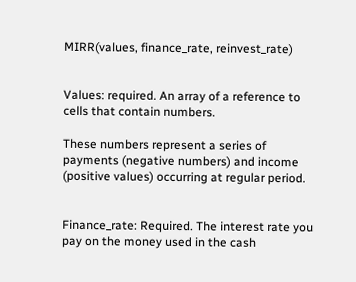MIRR(values, finance_rate, reinvest_rate)


Values: required. An array of a reference to cells that contain numbers.

These numbers represent a series of payments (negative numbers) and income (positive values) occurring at regular period.


Finance_rate: Required. The interest rate you pay on the money used in the cash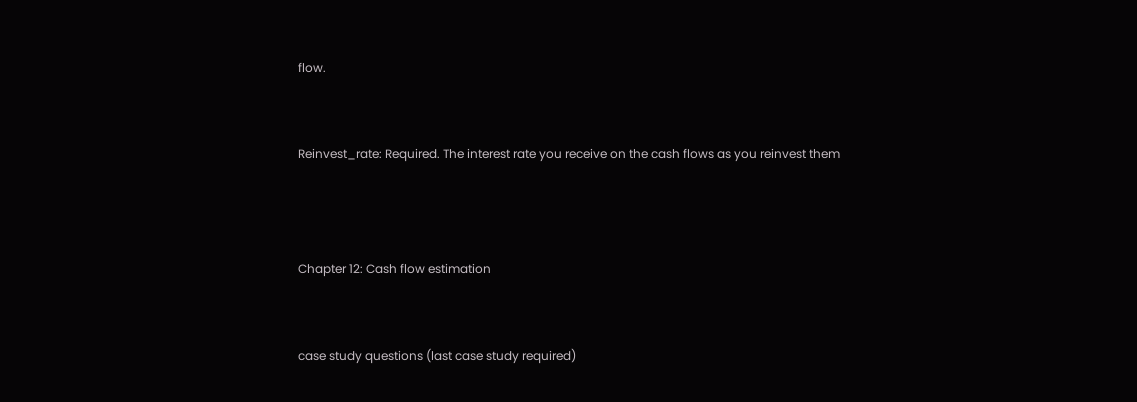flow.


Reinvest_rate: Required. The interest rate you receive on the cash flows as you reinvest them



Chapter 12: Cash flow estimation


case study questions (last case study required)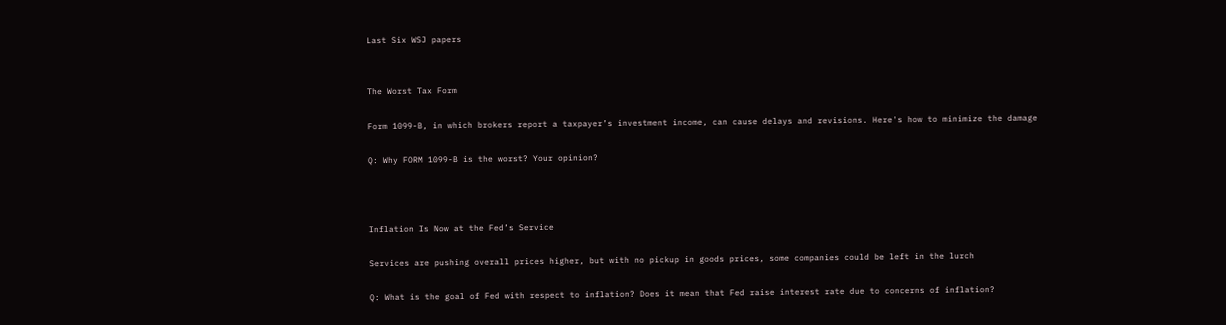Last Six WSJ papers


The Worst Tax Form

Form 1099-B, in which brokers report a taxpayer’s investment income, can cause delays and revisions. Here's how to minimize the damage

Q: Why FORM 1099-B is the worst? Your opinion?



Inflation Is Now at the Fed’s Service

Services are pushing overall prices higher, but with no pickup in goods prices, some companies could be left in the lurch

Q: What is the goal of Fed with respect to inflation? Does it mean that Fed raise interest rate due to concerns of inflation?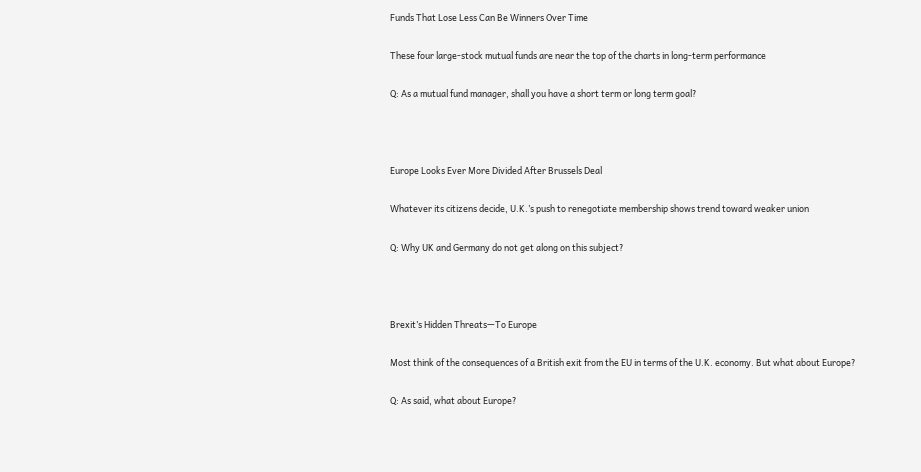Funds That Lose Less Can Be Winners Over Time

These four large-stock mutual funds are near the top of the charts in long-term performance

Q: As a mutual fund manager, shall you have a short term or long term goal?



Europe Looks Ever More Divided After Brussels Deal

Whatever its citizens decide, U.K.’s push to renegotiate membership shows trend toward weaker union

Q: Why UK and Germany do not get along on this subject?



Brexit’s Hidden Threats—To Europe

Most think of the consequences of a British exit from the EU in terms of the U.K. economy. But what about Europe?

Q: As said, what about Europe?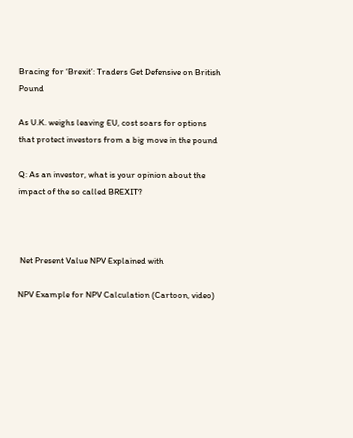Bracing for ‘Brexit’: Traders Get Defensive on British Pound

As U.K. weighs leaving EU, cost soars for options that protect investors from a big move in the pound

Q: As an investor, what is your opinion about the impact of the so called BREXIT?



 Net Present Value NPV Explained with

NPV Example for NPV Calculation (Cartoon, video)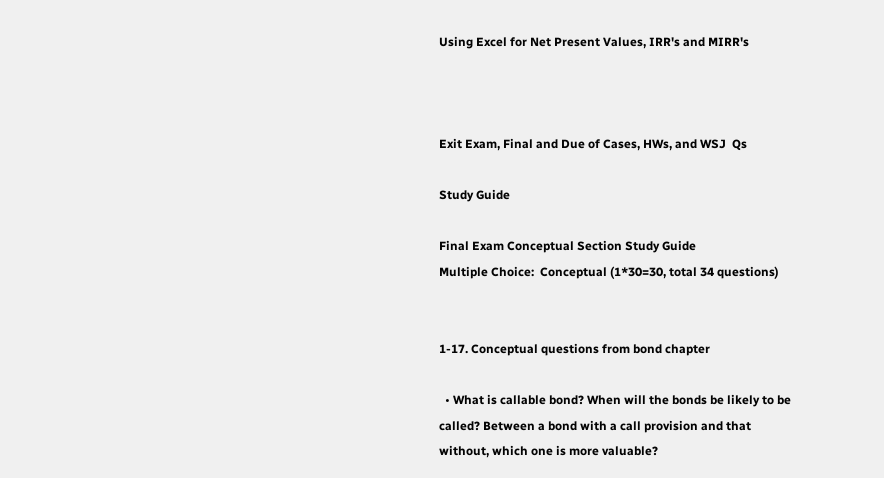Using Excel for Net Present Values, IRR's and MIRR's



Exit Exam, Final and Due of Cases, HWs, and WSJ  Qs

Study Guide

Final Exam Conceptual Section Study Guide
Multiple Choice:  Conceptual (1*30=30, total 34 questions)


1-17. Conceptual questions from bond chapter

  • What is callable bond? When will the bonds be likely to be called? Between a bond with a call provision and that without, which one is more valuable?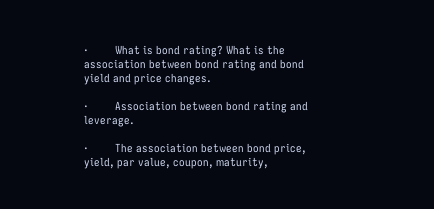·         What is bond rating? What is the association between bond rating and bond yield and price changes.

·         Association between bond rating and leverage.

·         The association between bond price, yield, par value, coupon, maturity,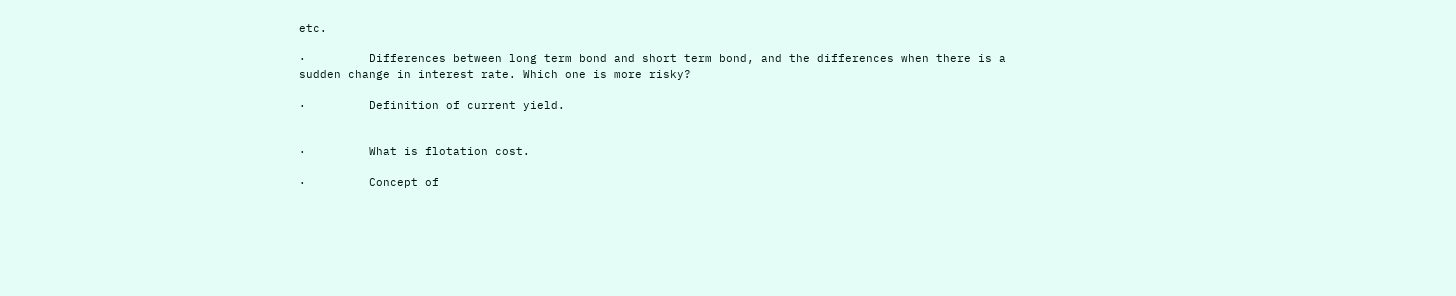etc.

·         Differences between long term bond and short term bond, and the differences when there is a sudden change in interest rate. Which one is more risky?

·         Definition of current yield.


·         What is flotation cost.

·         Concept of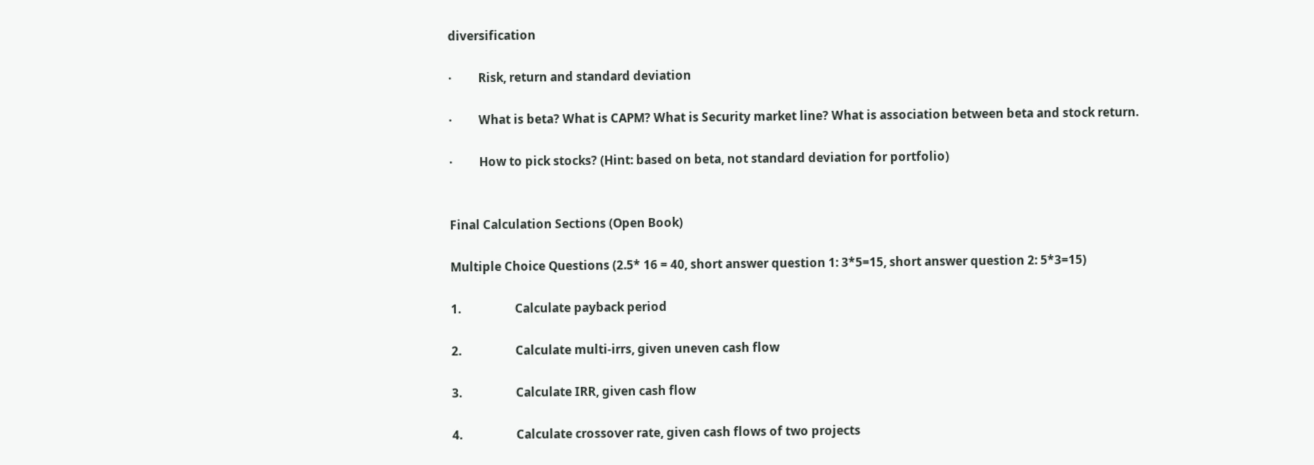diversification

·         Risk, return and standard deviation

·         What is beta? What is CAPM? What is Security market line? What is association between beta and stock return.

·         How to pick stocks? (Hint: based on beta, not standard deviation for portfolio)


Final Calculation Sections (Open Book)

Multiple Choice Questions (2.5* 16 = 40, short answer question 1: 3*5=15, short answer question 2: 5*3=15)

1.                  Calculate payback period

2.                  Calculate multi-irrs, given uneven cash flow

3.                  Calculate IRR, given cash flow

4.                  Calculate crossover rate, given cash flows of two projects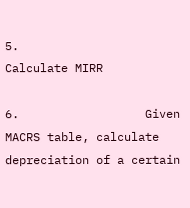5.                  Calculate MIRR

6.                  Given MACRS table, calculate depreciation of a certain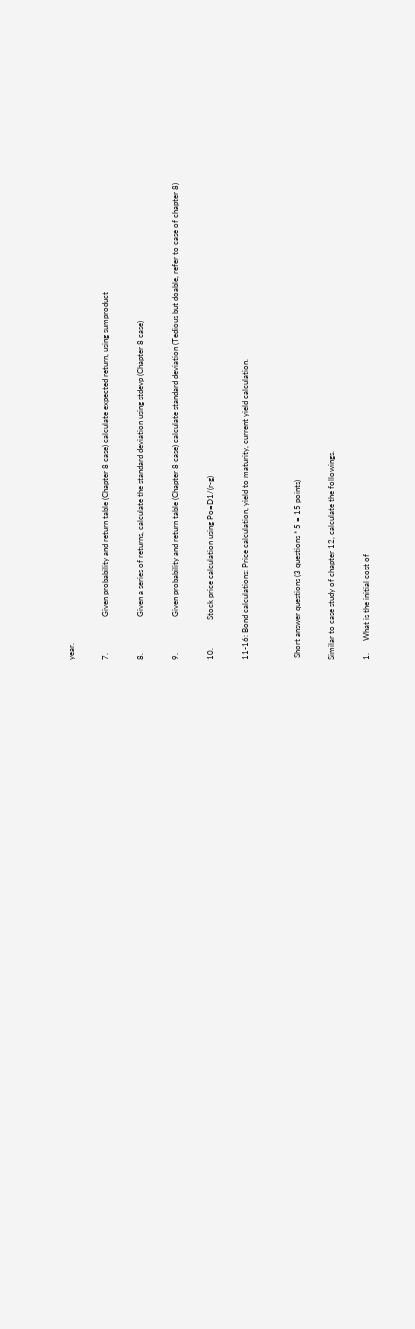year.

7.                  Given probability and return table (Chapter 8 case) calculate expected return, using sumproduct

8.                  Given a series of returns, calculate the standard deviation using stdevp (Chapter 8 case)

9.                  Given probability and return table (Chapter 8 case) calculate standard deviation (Tedious but doable, refer to case of chapter 8)

10.              Stock price calculation using Po=D1/(r-g)

11-16: Bond calculations: Price calculation, yield to maturity, current yield calculation.


 Short answer questions (3 questions * 5 = 15 points)

Similar to case study of chapter 12, calculate the followings.

1.      What is the initial cost of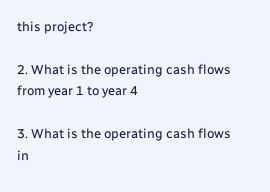this project?

2. What is the operating cash flows from year 1 to year 4

3. What is the operating cash flows in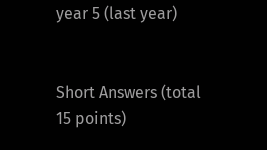year 5 (last year)


Short Answers (total 15 points)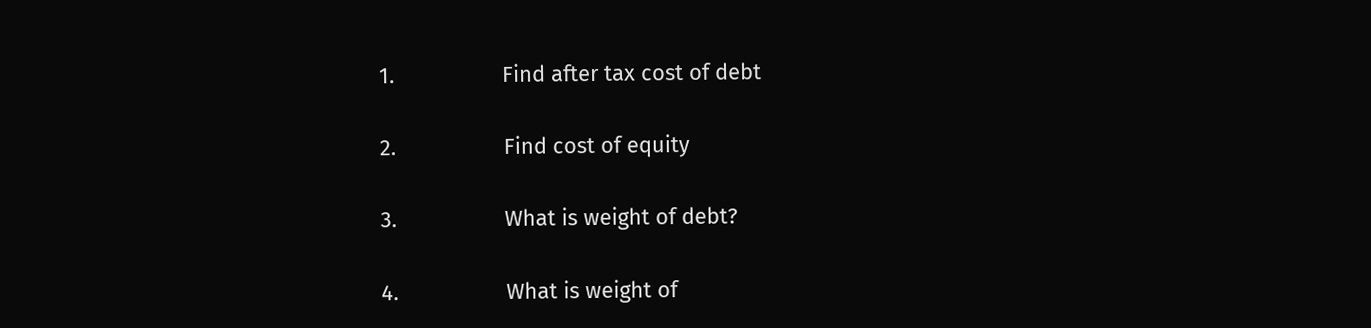1.                  Find after tax cost of debt

2.                  Find cost of equity

3.                  What is weight of debt?

4.                  What is weight of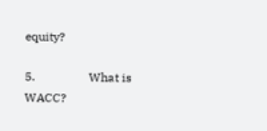equity?

5.                  What is WACC?